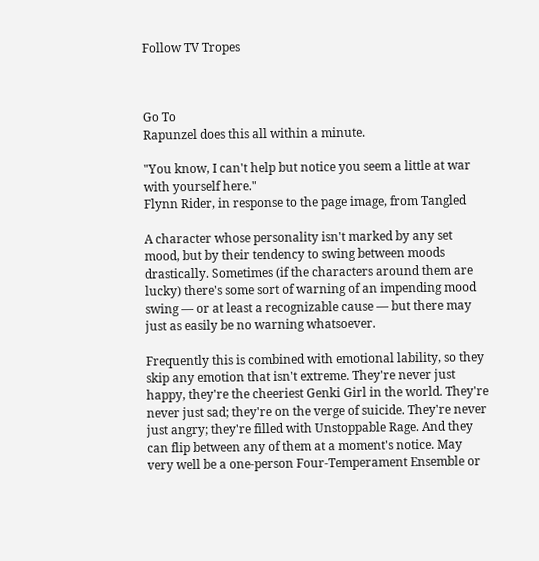Follow TV Tropes



Go To
Rapunzel does this all within a minute.

"You know, I can't help but notice you seem a little at war with yourself here."
Flynn Rider, in response to the page image, from Tangled

A character whose personality isn't marked by any set mood, but by their tendency to swing between moods drastically. Sometimes (if the characters around them are lucky) there's some sort of warning of an impending mood swing — or at least a recognizable cause — but there may just as easily be no warning whatsoever.

Frequently this is combined with emotional lability, so they skip any emotion that isn't extreme. They're never just happy, they're the cheeriest Genki Girl in the world. They're never just sad; they're on the verge of suicide. They're never just angry; they're filled with Unstoppable Rage. And they can flip between any of them at a moment's notice. May very well be a one-person Four-Temperament Ensemble or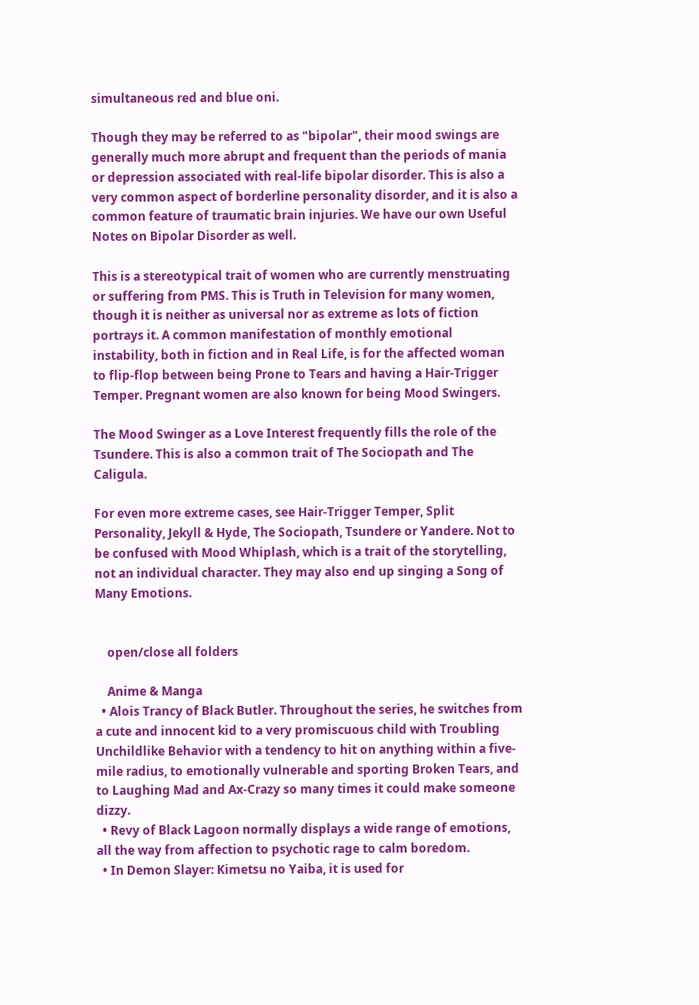simultaneous red and blue oni.

Though they may be referred to as "bipolar", their mood swings are generally much more abrupt and frequent than the periods of mania or depression associated with real-life bipolar disorder. This is also a very common aspect of borderline personality disorder, and it is also a common feature of traumatic brain injuries. We have our own Useful Notes on Bipolar Disorder as well.

This is a stereotypical trait of women who are currently menstruating or suffering from PMS. This is Truth in Television for many women, though it is neither as universal nor as extreme as lots of fiction portrays it. A common manifestation of monthly emotional instability, both in fiction and in Real Life, is for the affected woman to flip-flop between being Prone to Tears and having a Hair-Trigger Temper. Pregnant women are also known for being Mood Swingers.

The Mood Swinger as a Love Interest frequently fills the role of the Tsundere. This is also a common trait of The Sociopath and The Caligula.

For even more extreme cases, see Hair-Trigger Temper, Split Personality, Jekyll & Hyde, The Sociopath, Tsundere or Yandere. Not to be confused with Mood Whiplash, which is a trait of the storytelling, not an individual character. They may also end up singing a Song of Many Emotions.


    open/close all folders

    Anime & Manga
  • Alois Trancy of Black Butler. Throughout the series, he switches from a cute and innocent kid to a very promiscuous child with Troubling Unchildlike Behavior with a tendency to hit on anything within a five-mile radius, to emotionally vulnerable and sporting Broken Tears, and to Laughing Mad and Ax-Crazy so many times it could make someone dizzy.
  • Revy of Black Lagoon normally displays a wide range of emotions, all the way from affection to psychotic rage to calm boredom.
  • In Demon Slayer: Kimetsu no Yaiba, it is used for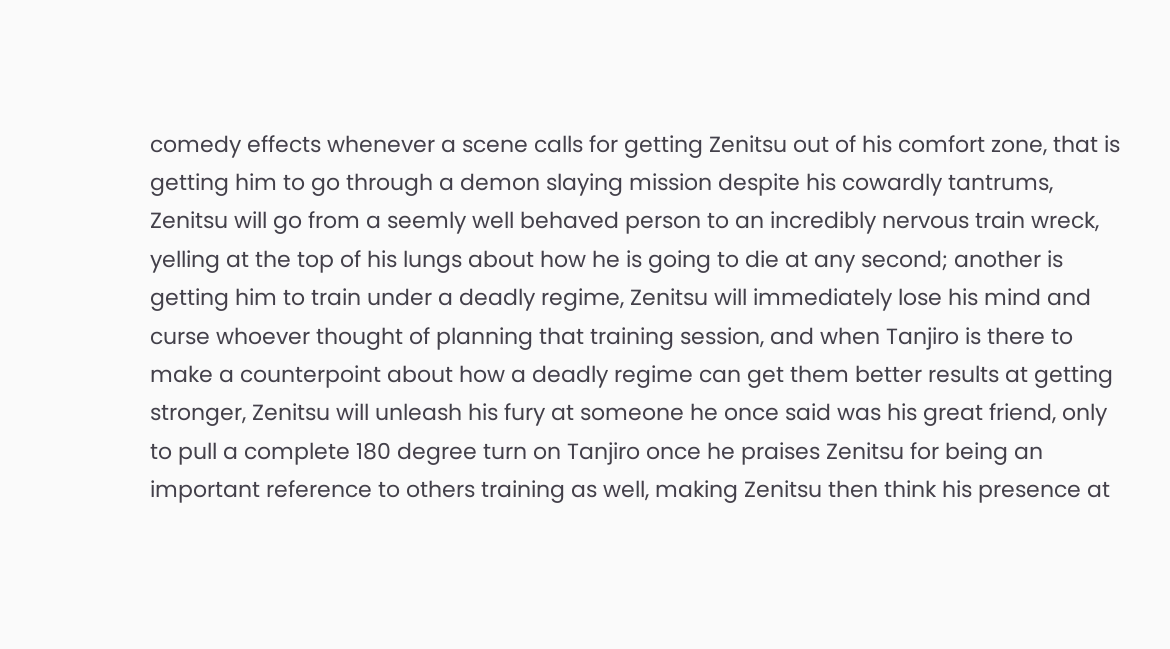comedy effects whenever a scene calls for getting Zenitsu out of his comfort zone, that is getting him to go through a demon slaying mission despite his cowardly tantrums, Zenitsu will go from a seemly well behaved person to an incredibly nervous train wreck, yelling at the top of his lungs about how he is going to die at any second; another is getting him to train under a deadly regime, Zenitsu will immediately lose his mind and curse whoever thought of planning that training session, and when Tanjiro is there to make a counterpoint about how a deadly regime can get them better results at getting stronger, Zenitsu will unleash his fury at someone he once said was his great friend, only to pull a complete 180 degree turn on Tanjiro once he praises Zenitsu for being an important reference to others training as well, making Zenitsu then think his presence at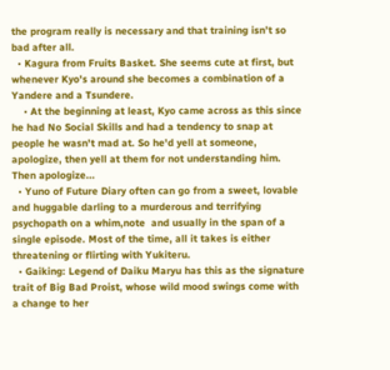the program really is necessary and that training isn’t so bad after all.
  • Kagura from Fruits Basket. She seems cute at first, but whenever Kyo's around she becomes a combination of a Yandere and a Tsundere.
    • At the beginning at least, Kyo came across as this since he had No Social Skills and had a tendency to snap at people he wasn't mad at. So he'd yell at someone, apologize, then yell at them for not understanding him. Then apologize...
  • Yuno of Future Diary often can go from a sweet, lovable and huggable darling to a murderous and terrifying psychopath on a whim,note  and usually in the span of a single episode. Most of the time, all it takes is either threatening or flirting with Yukiteru.
  • Gaiking: Legend of Daiku Maryu has this as the signature trait of Big Bad Proist, whose wild mood swings come with a change to her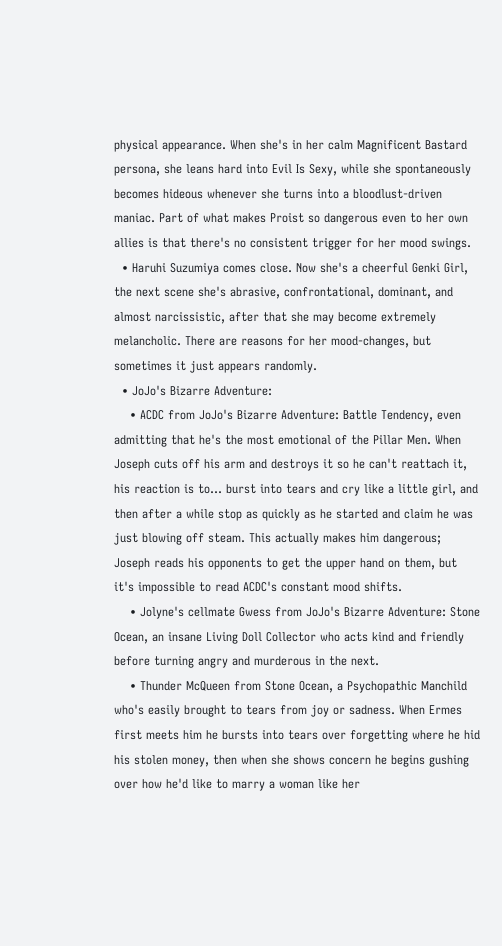physical appearance. When she's in her calm Magnificent Bastard persona, she leans hard into Evil Is Sexy, while she spontaneously becomes hideous whenever she turns into a bloodlust-driven maniac. Part of what makes Proist so dangerous even to her own allies is that there's no consistent trigger for her mood swings.
  • Haruhi Suzumiya comes close. Now she's a cheerful Genki Girl, the next scene she's abrasive, confrontational, dominant, and almost narcissistic, after that she may become extremely melancholic. There are reasons for her mood-changes, but sometimes it just appears randomly.
  • JoJo's Bizarre Adventure:
    • ACDC from JoJo's Bizarre Adventure: Battle Tendency, even admitting that he's the most emotional of the Pillar Men. When Joseph cuts off his arm and destroys it so he can't reattach it, his reaction is to... burst into tears and cry like a little girl, and then after a while stop as quickly as he started and claim he was just blowing off steam. This actually makes him dangerous; Joseph reads his opponents to get the upper hand on them, but it's impossible to read ACDC's constant mood shifts.
    • Jolyne's cellmate Gwess from JoJo's Bizarre Adventure: Stone Ocean, an insane Living Doll Collector who acts kind and friendly before turning angry and murderous in the next.
    • Thunder McQueen from Stone Ocean, a Psychopathic Manchild who's easily brought to tears from joy or sadness. When Ermes first meets him he bursts into tears over forgetting where he hid his stolen money, then when she shows concern he begins gushing over how he'd like to marry a woman like her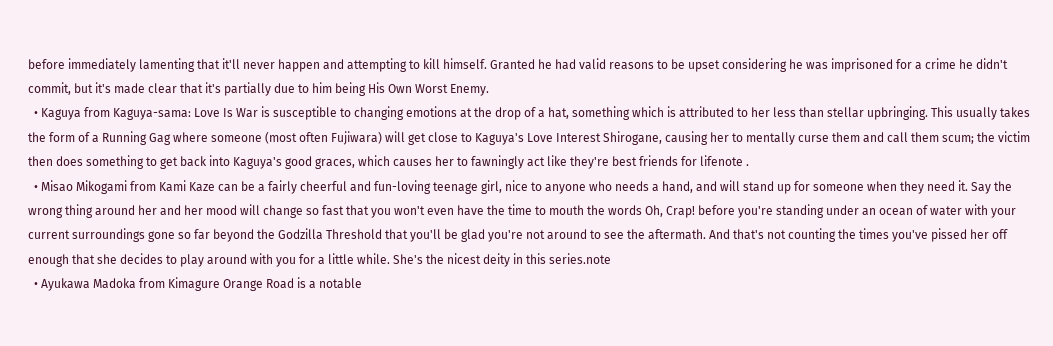before immediately lamenting that it'll never happen and attempting to kill himself. Granted he had valid reasons to be upset considering he was imprisoned for a crime he didn't commit, but it's made clear that it's partially due to him being His Own Worst Enemy.
  • Kaguya from Kaguya-sama: Love Is War is susceptible to changing emotions at the drop of a hat, something which is attributed to her less than stellar upbringing. This usually takes the form of a Running Gag where someone (most often Fujiwara) will get close to Kaguya's Love Interest Shirogane, causing her to mentally curse them and call them scum; the victim then does something to get back into Kaguya's good graces, which causes her to fawningly act like they're best friends for lifenote .
  • Misao Mikogami from Kami Kaze can be a fairly cheerful and fun-loving teenage girl, nice to anyone who needs a hand, and will stand up for someone when they need it. Say the wrong thing around her and her mood will change so fast that you won't even have the time to mouth the words Oh, Crap! before you're standing under an ocean of water with your current surroundings gone so far beyond the Godzilla Threshold that you'll be glad you're not around to see the aftermath. And that's not counting the times you've pissed her off enough that she decides to play around with you for a little while. She's the nicest deity in this series.note
  • Ayukawa Madoka from Kimagure Orange Road is a notable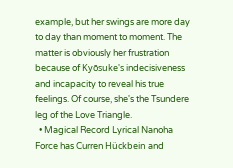example, but her swings are more day to day than moment to moment. The matter is obviously her frustration because of Kyōsuke's indecisiveness and incapacity to reveal his true feelings. Of course, she's the Tsundere leg of the Love Triangle.
  • Magical Record Lyrical Nanoha Force has Curren Hückbein and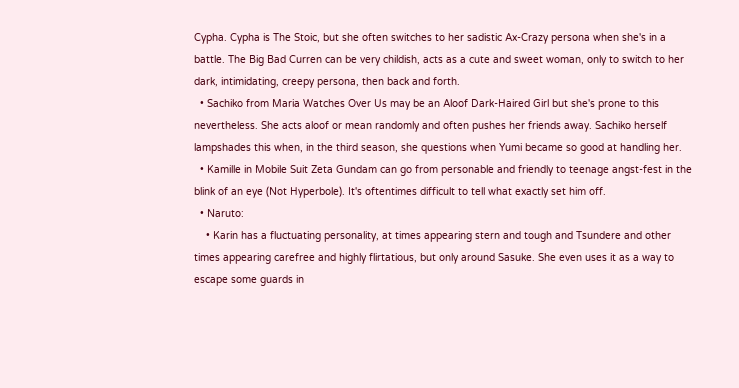Cypha. Cypha is The Stoic, but she often switches to her sadistic Ax-Crazy persona when she's in a battle. The Big Bad Curren can be very childish, acts as a cute and sweet woman, only to switch to her dark, intimidating, creepy persona, then back and forth.
  • Sachiko from Maria Watches Over Us may be an Aloof Dark-Haired Girl but she's prone to this nevertheless. She acts aloof or mean randomly and often pushes her friends away. Sachiko herself lampshades this when, in the third season, she questions when Yumi became so good at handling her.
  • Kamille in Mobile Suit Zeta Gundam can go from personable and friendly to teenage angst-fest in the blink of an eye (Not Hyperbole). It's oftentimes difficult to tell what exactly set him off.
  • Naruto:
    • Karin has a fluctuating personality, at times appearing stern and tough and Tsundere and other times appearing carefree and highly flirtatious, but only around Sasuke. She even uses it as a way to escape some guards in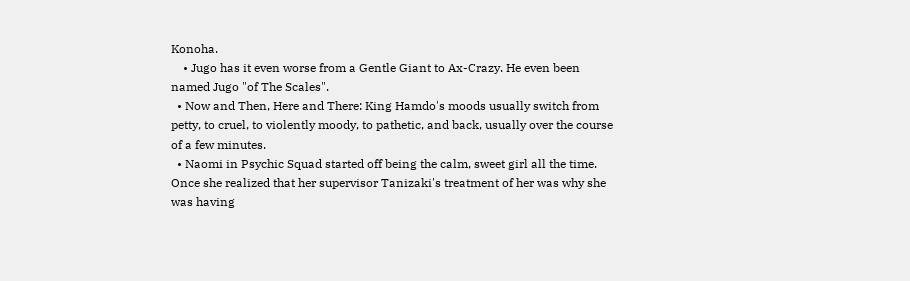Konoha.
    • Jugo has it even worse from a Gentle Giant to Ax-Crazy. He even been named Jugo "of The Scales".
  • Now and Then, Here and There: King Hamdo's moods usually switch from petty, to cruel, to violently moody, to pathetic, and back, usually over the course of a few minutes.
  • Naomi in Psychic Squad started off being the calm, sweet girl all the time. Once she realized that her supervisor Tanizaki's treatment of her was why she was having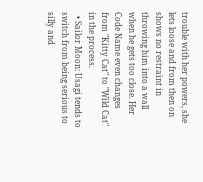trouble with her powers, she lets loose and from then on shows no restraint in throwing him into a wall when he gets too close. Her Code Name even changes from "Kitty Cat" to "Wild Cat" in the process.
  • Sailor Moon: Usagi tends to switch from being serious to silly and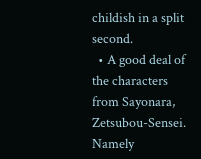childish in a split second.
  • A good deal of the characters from Sayonara, Zetsubou-Sensei. Namely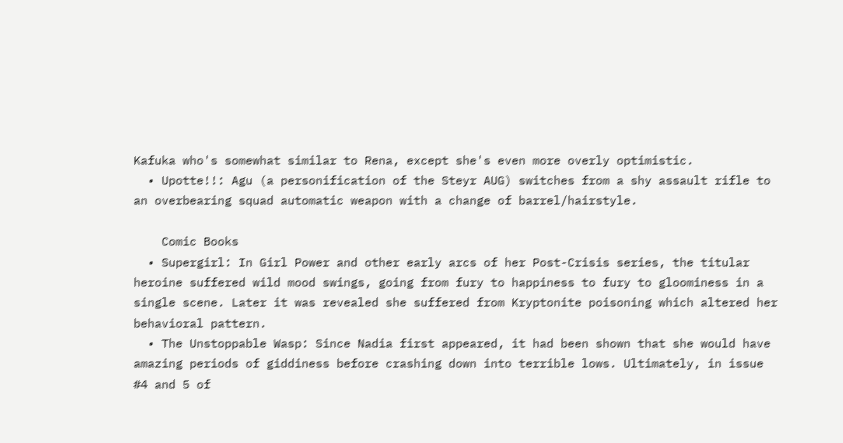Kafuka who's somewhat similar to Rena, except she's even more overly optimistic.
  • Upotte!!: Agu (a personification of the Steyr AUG) switches from a shy assault rifle to an overbearing squad automatic weapon with a change of barrel/hairstyle.

    Comic Books
  • Supergirl: In Girl Power and other early arcs of her Post-Crisis series, the titular heroine suffered wild mood swings, going from fury to happiness to fury to gloominess in a single scene. Later it was revealed she suffered from Kryptonite poisoning which altered her behavioral pattern.
  • The Unstoppable Wasp: Since Nadia first appeared, it had been shown that she would have amazing periods of giddiness before crashing down into terrible lows. Ultimately, in issue #4 and 5 of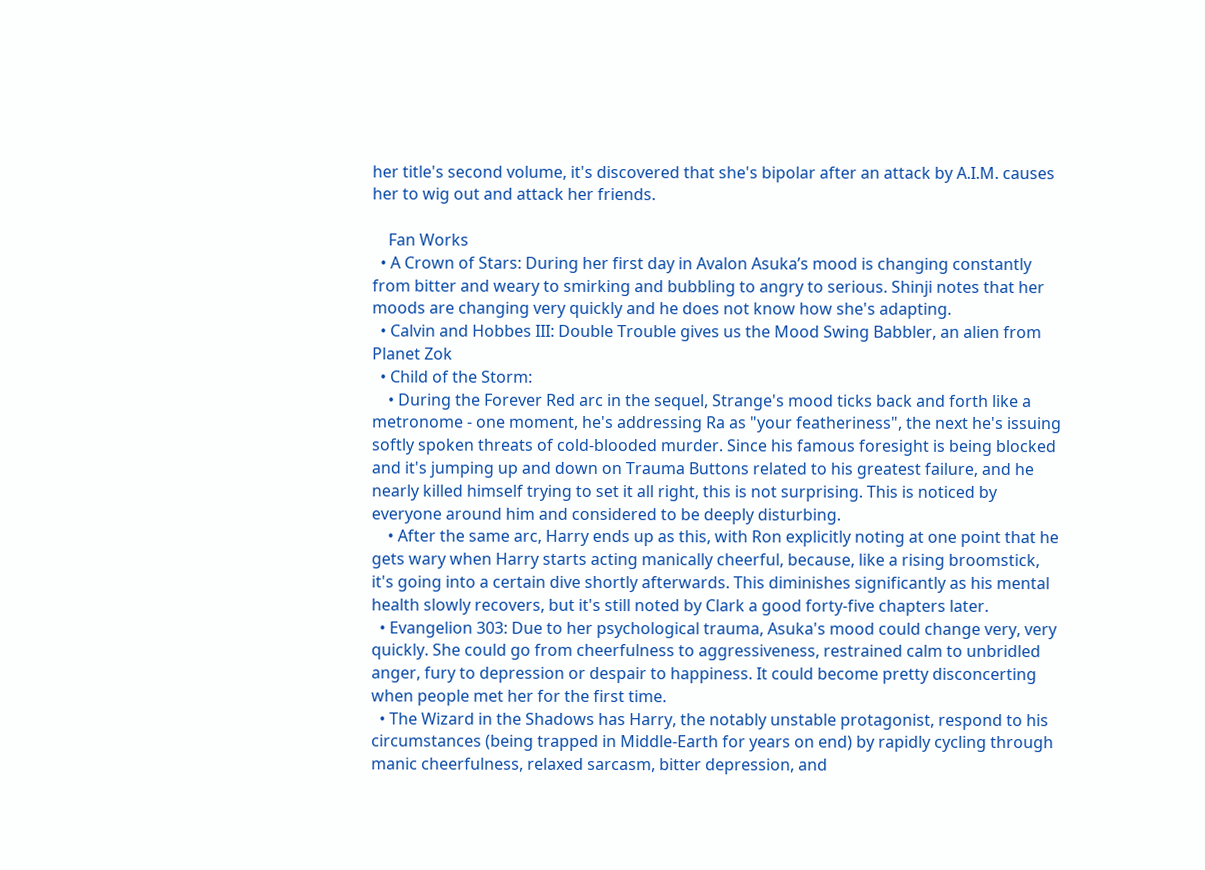her title's second volume, it's discovered that she's bipolar after an attack by A.I.M. causes her to wig out and attack her friends.

    Fan Works
  • A Crown of Stars: During her first day in Avalon Asuka’s mood is changing constantly from bitter and weary to smirking and bubbling to angry to serious. Shinji notes that her moods are changing very quickly and he does not know how she's adapting.
  • Calvin and Hobbes III: Double Trouble gives us the Mood Swing Babbler, an alien from Planet Zok
  • Child of the Storm:
    • During the Forever Red arc in the sequel, Strange's mood ticks back and forth like a metronome - one moment, he's addressing Ra as "your featheriness", the next he's issuing softly spoken threats of cold-blooded murder. Since his famous foresight is being blocked and it's jumping up and down on Trauma Buttons related to his greatest failure, and he nearly killed himself trying to set it all right, this is not surprising. This is noticed by everyone around him and considered to be deeply disturbing.
    • After the same arc, Harry ends up as this, with Ron explicitly noting at one point that he gets wary when Harry starts acting manically cheerful, because, like a rising broomstick, it's going into a certain dive shortly afterwards. This diminishes significantly as his mental health slowly recovers, but it's still noted by Clark a good forty-five chapters later.
  • Evangelion 303: Due to her psychological trauma, Asuka's mood could change very, very quickly. She could go from cheerfulness to aggressiveness, restrained calm to unbridled anger, fury to depression or despair to happiness. It could become pretty disconcerting when people met her for the first time.
  • The Wizard in the Shadows has Harry, the notably unstable protagonist, respond to his circumstances (being trapped in Middle-Earth for years on end) by rapidly cycling through manic cheerfulness, relaxed sarcasm, bitter depression, and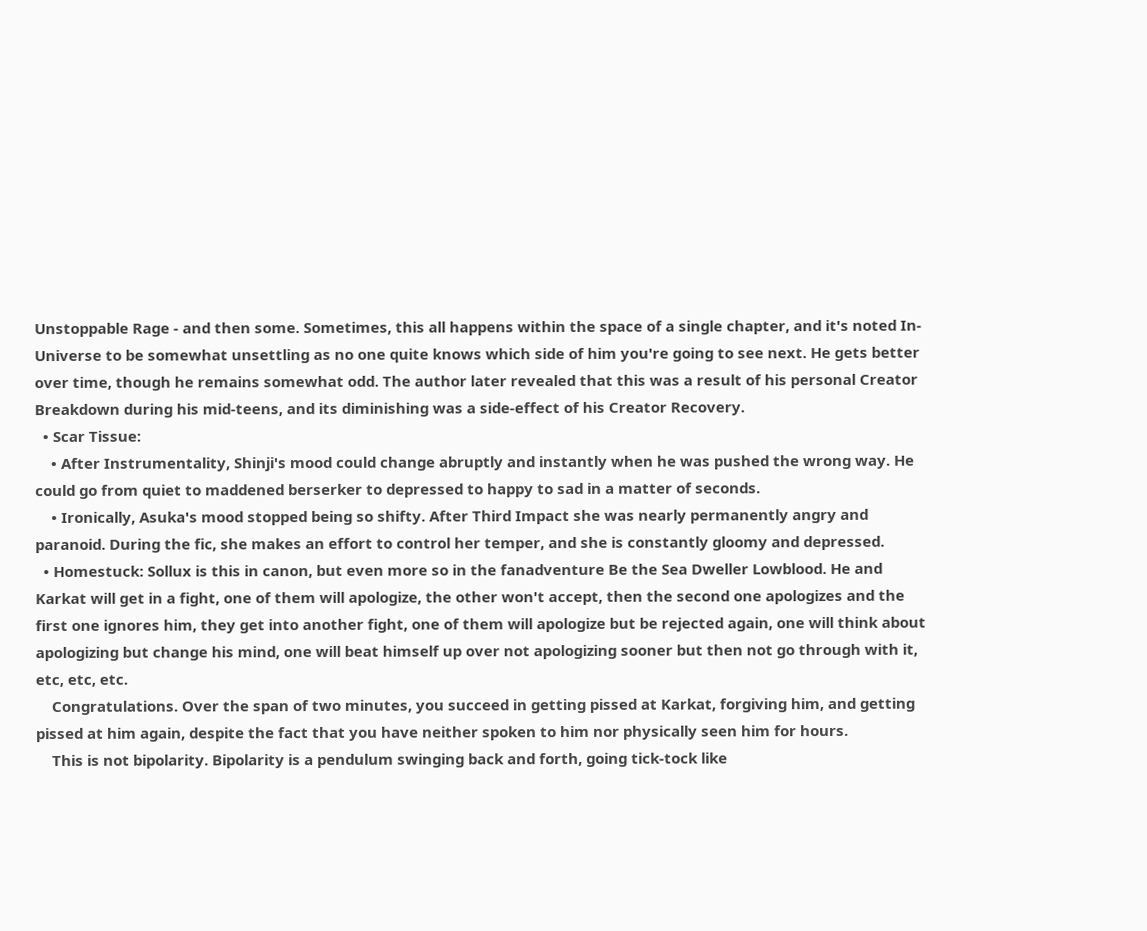Unstoppable Rage - and then some. Sometimes, this all happens within the space of a single chapter, and it's noted In-Universe to be somewhat unsettling as no one quite knows which side of him you're going to see next. He gets better over time, though he remains somewhat odd. The author later revealed that this was a result of his personal Creator Breakdown during his mid-teens, and its diminishing was a side-effect of his Creator Recovery.
  • Scar Tissue:
    • After Instrumentality, Shinji's mood could change abruptly and instantly when he was pushed the wrong way. He could go from quiet to maddened berserker to depressed to happy to sad in a matter of seconds.
    • Ironically, Asuka's mood stopped being so shifty. After Third Impact she was nearly permanently angry and paranoid. During the fic, she makes an effort to control her temper, and she is constantly gloomy and depressed.
  • Homestuck: Sollux is this in canon, but even more so in the fanadventure Be the Sea Dweller Lowblood. He and Karkat will get in a fight, one of them will apologize, the other won't accept, then the second one apologizes and the first one ignores him, they get into another fight, one of them will apologize but be rejected again, one will think about apologizing but change his mind, one will beat himself up over not apologizing sooner but then not go through with it, etc, etc, etc.
    Congratulations. Over the span of two minutes, you succeed in getting pissed at Karkat, forgiving him, and getting pissed at him again, despite the fact that you have neither spoken to him nor physically seen him for hours.
    This is not bipolarity. Bipolarity is a pendulum swinging back and forth, going tick-tock like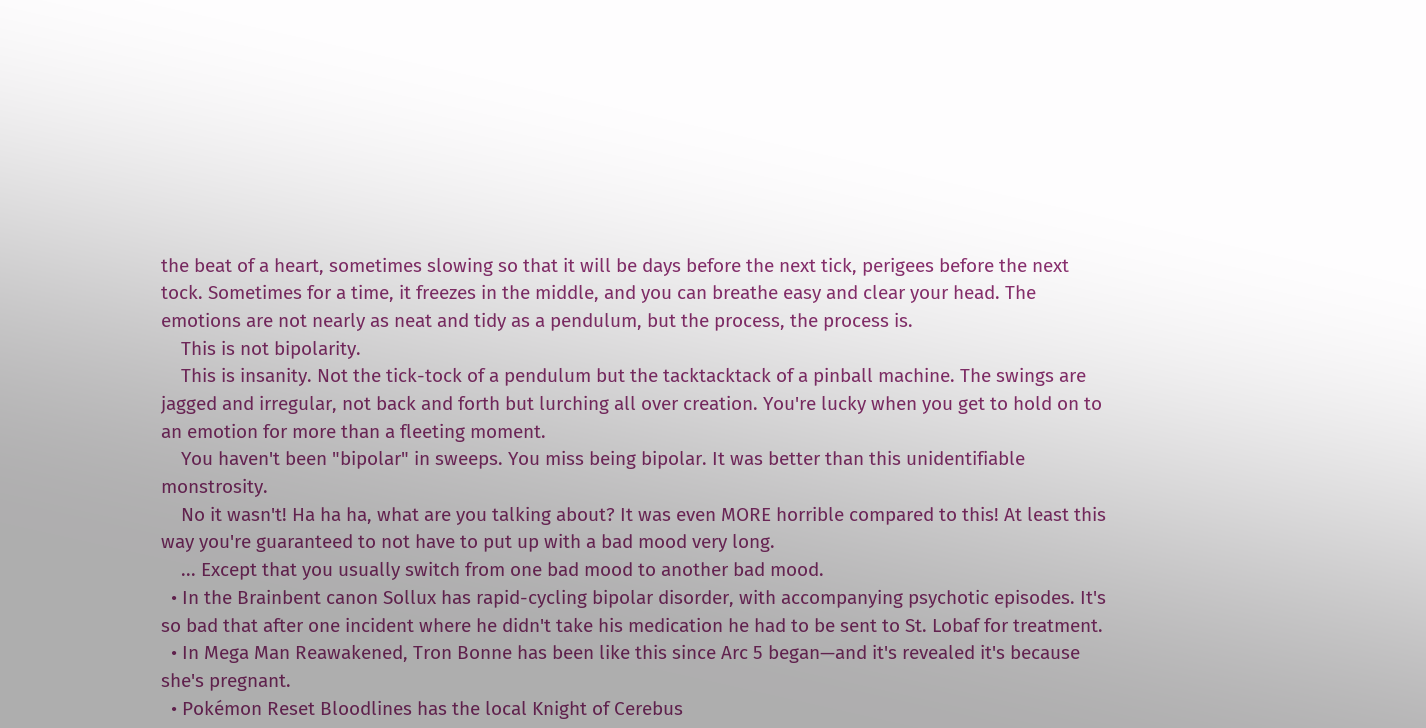the beat of a heart, sometimes slowing so that it will be days before the next tick, perigees before the next tock. Sometimes for a time, it freezes in the middle, and you can breathe easy and clear your head. The emotions are not nearly as neat and tidy as a pendulum, but the process, the process is.
    This is not bipolarity.
    This is insanity. Not the tick-tock of a pendulum but the tacktacktack of a pinball machine. The swings are jagged and irregular, not back and forth but lurching all over creation. You're lucky when you get to hold on to an emotion for more than a fleeting moment.
    You haven't been "bipolar" in sweeps. You miss being bipolar. It was better than this unidentifiable monstrosity.
    No it wasn't! Ha ha ha, what are you talking about? It was even MORE horrible compared to this! At least this way you're guaranteed to not have to put up with a bad mood very long.
    ... Except that you usually switch from one bad mood to another bad mood.
  • In the Brainbent canon Sollux has rapid-cycling bipolar disorder, with accompanying psychotic episodes. It's so bad that after one incident where he didn't take his medication he had to be sent to St. Lobaf for treatment.
  • In Mega Man Reawakened, Tron Bonne has been like this since Arc 5 began—and it's revealed it's because she's pregnant.
  • Pokémon Reset Bloodlines has the local Knight of Cerebus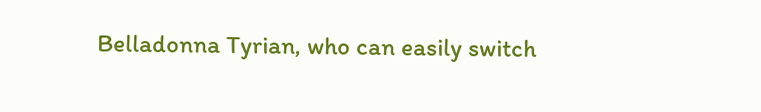Belladonna Tyrian, who can easily switch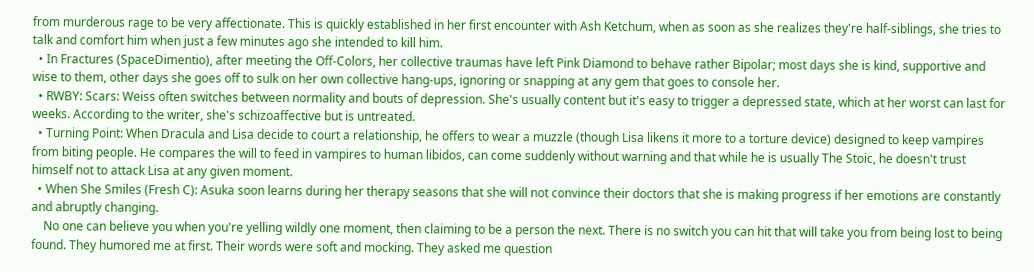from murderous rage to be very affectionate. This is quickly established in her first encounter with Ash Ketchum, when as soon as she realizes they're half-siblings, she tries to talk and comfort him when just a few minutes ago she intended to kill him.
  • In Fractures (SpaceDimentio), after meeting the Off-Colors, her collective traumas have left Pink Diamond to behave rather Bipolar; most days she is kind, supportive and wise to them, other days she goes off to sulk on her own collective hang-ups, ignoring or snapping at any gem that goes to console her.
  • RWBY: Scars: Weiss often switches between normality and bouts of depression. She's usually content but it's easy to trigger a depressed state, which at her worst can last for weeks. According to the writer, she's schizoaffective but is untreated.
  • Turning Point: When Dracula and Lisa decide to court a relationship, he offers to wear a muzzle (though Lisa likens it more to a torture device) designed to keep vampires from biting people. He compares the will to feed in vampires to human libidos, can come suddenly without warning and that while he is usually The Stoic, he doesn't trust himself not to attack Lisa at any given moment.
  • When She Smiles (Fresh C): Asuka soon learns during her therapy seasons that she will not convince their doctors that she is making progress if her emotions are constantly and abruptly changing.
    No one can believe you when you're yelling wildly one moment, then claiming to be a person the next. There is no switch you can hit that will take you from being lost to being found. They humored me at first. Their words were soft and mocking. They asked me question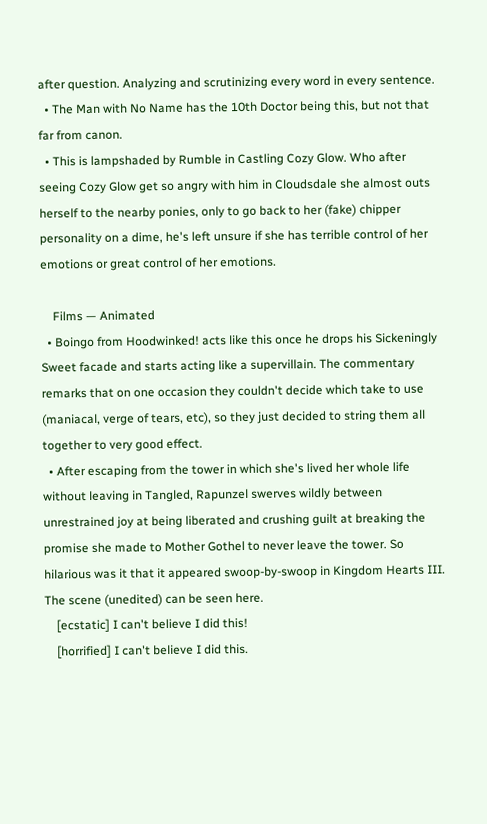after question. Analyzing and scrutinizing every word in every sentence.
  • The Man with No Name has the 10th Doctor being this, but not that far from canon.
  • This is lampshaded by Rumble in Castling Cozy Glow. Who after seeing Cozy Glow get so angry with him in Cloudsdale she almost outs herself to the nearby ponies, only to go back to her (fake) chipper personality on a dime, he's left unsure if she has terrible control of her emotions or great control of her emotions.

    Films — Animated
  • Boingo from Hoodwinked! acts like this once he drops his Sickeningly Sweet facade and starts acting like a supervillain. The commentary remarks that on one occasion they couldn't decide which take to use (maniacal, verge of tears, etc), so they just decided to string them all together to very good effect.
  • After escaping from the tower in which she's lived her whole life without leaving in Tangled, Rapunzel swerves wildly between unrestrained joy at being liberated and crushing guilt at breaking the promise she made to Mother Gothel to never leave the tower. So hilarious was it that it appeared swoop-by-swoop in Kingdom Hearts III. The scene (unedited) can be seen here.
    [ecstatic] I can't believe I did this!
    [horrified] I can't believe I did this.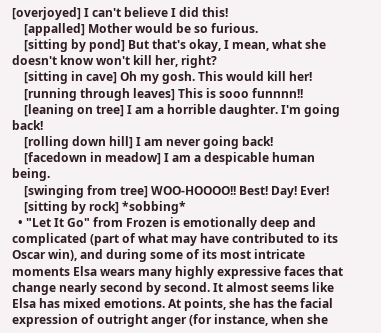[overjoyed] I can't believe I did this!
    [appalled] Mother would be so furious.
    [sitting by pond] But that's okay, I mean, what she doesn't know won't kill her, right?
    [sitting in cave] Oh my gosh. This would kill her!
    [running through leaves] This is sooo funnnn!!
    [leaning on tree] I am a horrible daughter. I'm going back!
    [rolling down hill] I am never going back!
    [facedown in meadow] I am a despicable human being.
    [swinging from tree] WOO-HOOOO!! Best! Day! Ever!
    [sitting by rock] *sobbing*
  • "Let It Go" from Frozen is emotionally deep and complicated (part of what may have contributed to its Oscar win), and during some of its most intricate moments Elsa wears many highly expressive faces that change nearly second by second. It almost seems like Elsa has mixed emotions. At points, she has the facial expression of outright anger (for instance, when she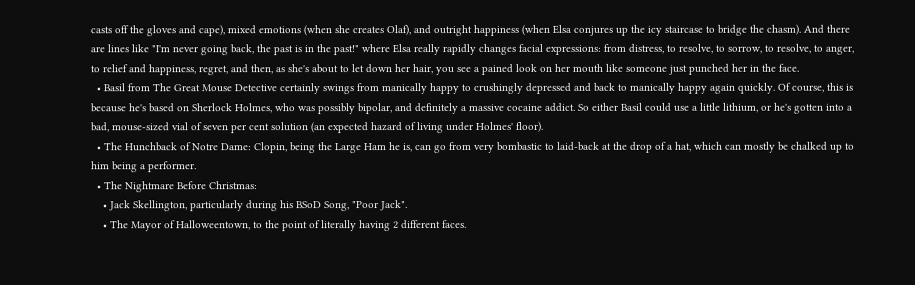casts off the gloves and cape), mixed emotions (when she creates Olaf), and outright happiness (when Elsa conjures up the icy staircase to bridge the chasm). And there are lines like "I'm never going back, the past is in the past!" where Elsa really rapidly changes facial expressions: from distress, to resolve, to sorrow, to resolve, to anger, to relief and happiness, regret, and then, as she's about to let down her hair, you see a pained look on her mouth like someone just punched her in the face.
  • Basil from The Great Mouse Detective certainly swings from manically happy to crushingly depressed and back to manically happy again quickly. Of course, this is because he's based on Sherlock Holmes, who was possibly bipolar, and definitely a massive cocaine addict. So either Basil could use a little lithium, or he's gotten into a bad, mouse-sized vial of seven per cent solution (an expected hazard of living under Holmes' floor).
  • The Hunchback of Notre Dame: Clopin, being the Large Ham he is, can go from very bombastic to laid-back at the drop of a hat, which can mostly be chalked up to him being a performer.
  • The Nightmare Before Christmas:
    • Jack Skellington, particularly during his BSoD Song, "Poor Jack".
    • The Mayor of Halloweentown, to the point of literally having 2 different faces.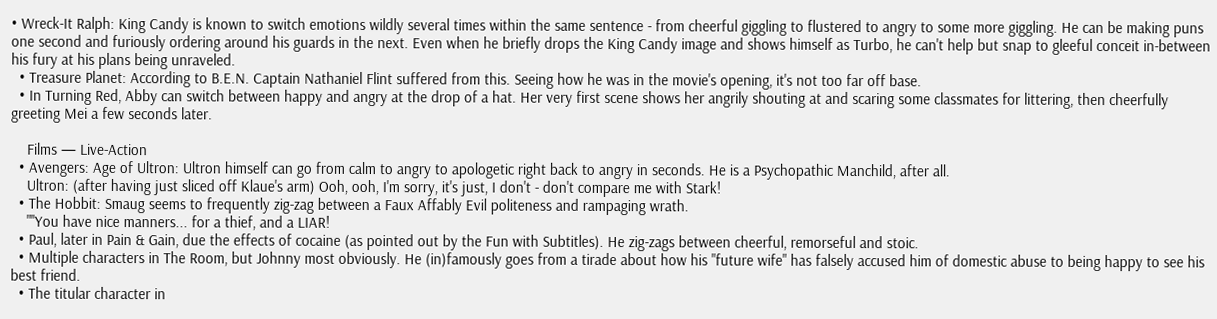• Wreck-It Ralph: King Candy is known to switch emotions wildly several times within the same sentence - from cheerful giggling to flustered to angry to some more giggling. He can be making puns one second and furiously ordering around his guards in the next. Even when he briefly drops the King Candy image and shows himself as Turbo, he can't help but snap to gleeful conceit in-between his fury at his plans being unraveled.
  • Treasure Planet: According to B.E.N. Captain Nathaniel Flint suffered from this. Seeing how he was in the movie's opening, it's not too far off base.
  • In Turning Red, Abby can switch between happy and angry at the drop of a hat. Her very first scene shows her angrily shouting at and scaring some classmates for littering, then cheerfully greeting Mei a few seconds later.

    Films — Live-Action
  • Avengers: Age of Ultron: Ultron himself can go from calm to angry to apologetic right back to angry in seconds. He is a Psychopathic Manchild, after all.
    Ultron: (after having just sliced off Klaue's arm) Ooh, ooh, I'm sorry, it's just, I don't - don't compare me with Stark!
  • The Hobbit: Smaug seems to frequently zig-zag between a Faux Affably Evil politeness and rampaging wrath.
    "''You have nice manners... for a thief, and a LIAR!
  • Paul, later in Pain & Gain, due the effects of cocaine (as pointed out by the Fun with Subtitles). He zig-zags between cheerful, remorseful and stoic.
  • Multiple characters in The Room, but Johnny most obviously. He (in)famously goes from a tirade about how his "future wife" has falsely accused him of domestic abuse to being happy to see his best friend.
  • The titular character in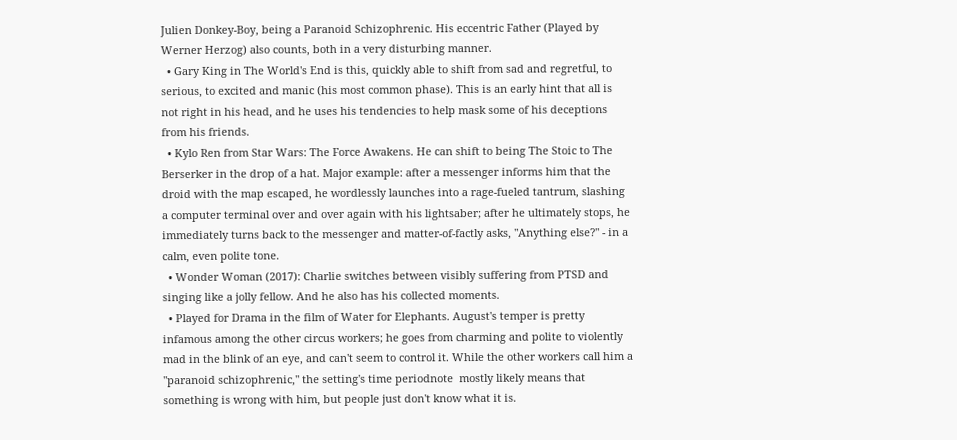Julien Donkey-Boy, being a Paranoid Schizophrenic. His eccentric Father (Played by Werner Herzog) also counts, both in a very disturbing manner.
  • Gary King in The World's End is this, quickly able to shift from sad and regretful, to serious, to excited and manic (his most common phase). This is an early hint that all is not right in his head, and he uses his tendencies to help mask some of his deceptions from his friends.
  • Kylo Ren from Star Wars: The Force Awakens. He can shift to being The Stoic to The Berserker in the drop of a hat. Major example: after a messenger informs him that the droid with the map escaped, he wordlessly launches into a rage-fueled tantrum, slashing a computer terminal over and over again with his lightsaber; after he ultimately stops, he immediately turns back to the messenger and matter-of-factly asks, "Anything else?" - in a calm, even polite tone.
  • Wonder Woman (2017): Charlie switches between visibly suffering from PTSD and singing like a jolly fellow. And he also has his collected moments.
  • Played for Drama in the film of Water for Elephants. August's temper is pretty infamous among the other circus workers; he goes from charming and polite to violently mad in the blink of an eye, and can't seem to control it. While the other workers call him a "paranoid schizophrenic," the setting's time periodnote  mostly likely means that something is wrong with him, but people just don't know what it is.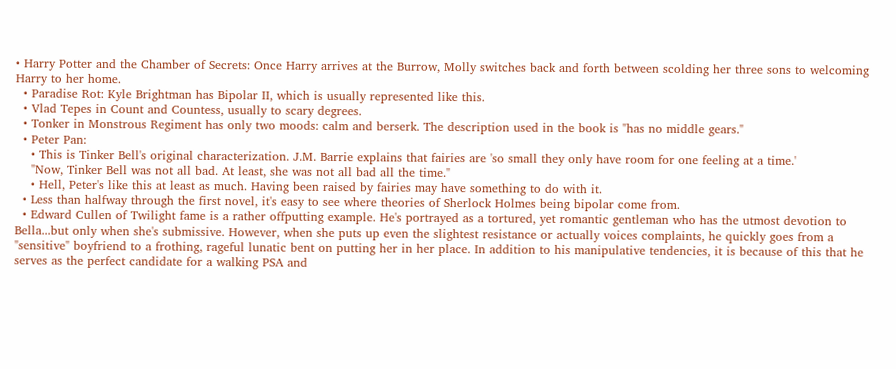• Harry Potter and the Chamber of Secrets: Once Harry arrives at the Burrow, Molly switches back and forth between scolding her three sons to welcoming Harry to her home.
  • Paradise Rot: Kyle Brightman has Bipolar II, which is usually represented like this.
  • Vlad Tepes in Count and Countess, usually to scary degrees.
  • Tonker in Monstrous Regiment has only two moods: calm and berserk. The description used in the book is "has no middle gears."
  • Peter Pan:
    • This is Tinker Bell's original characterization. J.M. Barrie explains that fairies are 'so small they only have room for one feeling at a time.'
    "Now, Tinker Bell was not all bad. At least, she was not all bad all the time."
    • Hell, Peter's like this at least as much. Having been raised by fairies may have something to do with it.
  • Less than halfway through the first novel, it's easy to see where theories of Sherlock Holmes being bipolar come from.
  • Edward Cullen of Twilight fame is a rather offputting example. He's portrayed as a tortured, yet romantic gentleman who has the utmost devotion to Bella...but only when she's submissive. However, when she puts up even the slightest resistance or actually voices complaints, he quickly goes from a "sensitive" boyfriend to a frothing, rageful lunatic bent on putting her in her place. In addition to his manipulative tendencies, it is because of this that he serves as the perfect candidate for a walking PSA and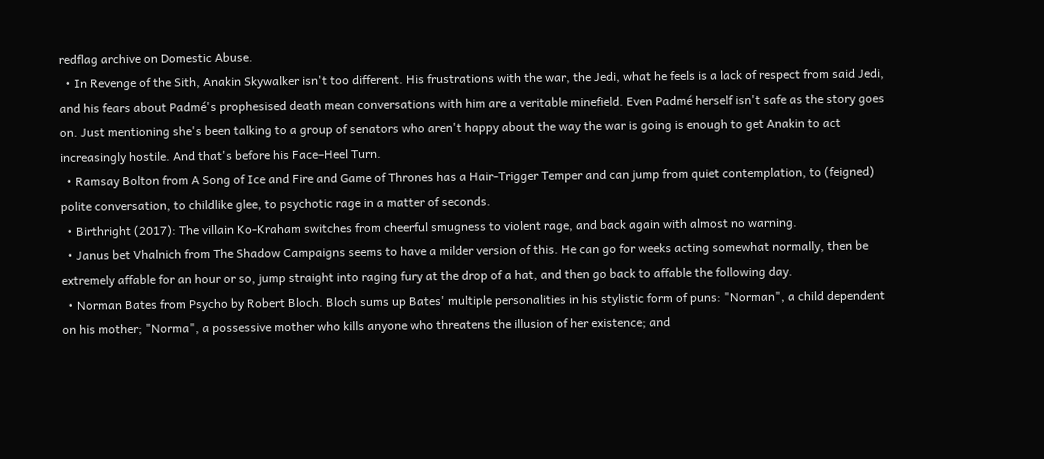redflag archive on Domestic Abuse.
  • In Revenge of the Sith, Anakin Skywalker isn't too different. His frustrations with the war, the Jedi, what he feels is a lack of respect from said Jedi, and his fears about Padmé's prophesised death mean conversations with him are a veritable minefield. Even Padmé herself isn't safe as the story goes on. Just mentioning she's been talking to a group of senators who aren't happy about the way the war is going is enough to get Anakin to act increasingly hostile. And that's before his Face–Heel Turn.
  • Ramsay Bolton from A Song of Ice and Fire and Game of Thrones has a Hair-Trigger Temper and can jump from quiet contemplation, to (feigned) polite conversation, to childlike glee, to psychotic rage in a matter of seconds.
  • Birthright (2017): The villain Ko-Kraham switches from cheerful smugness to violent rage, and back again with almost no warning.
  • Janus bet Vhalnich from The Shadow Campaigns seems to have a milder version of this. He can go for weeks acting somewhat normally, then be extremely affable for an hour or so, jump straight into raging fury at the drop of a hat, and then go back to affable the following day.
  • Norman Bates from Psycho by Robert Bloch. Bloch sums up Bates' multiple personalities in his stylistic form of puns: "Norman", a child dependent on his mother; "Norma", a possessive mother who kills anyone who threatens the illusion of her existence; and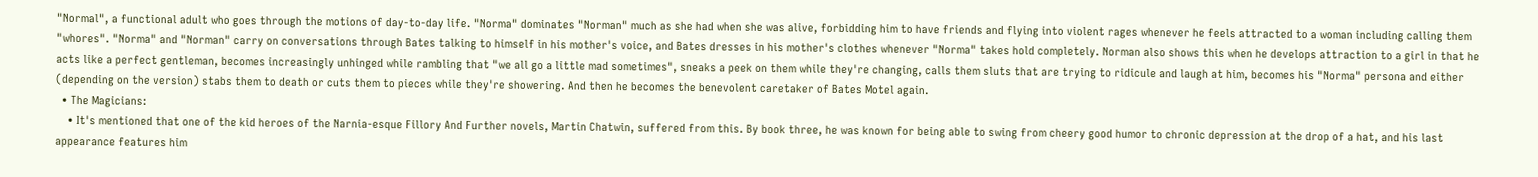"Normal", a functional adult who goes through the motions of day-to-day life. "Norma" dominates "Norman" much as she had when she was alive, forbidding him to have friends and flying into violent rages whenever he feels attracted to a woman including calling them "whores". "Norma" and "Norman" carry on conversations through Bates talking to himself in his mother's voice, and Bates dresses in his mother's clothes whenever "Norma" takes hold completely. Norman also shows this when he develops attraction to a girl in that he acts like a perfect gentleman, becomes increasingly unhinged while rambling that "we all go a little mad sometimes", sneaks a peek on them while they're changing, calls them sluts that are trying to ridicule and laugh at him, becomes his "Norma" persona and either (depending on the version) stabs them to death or cuts them to pieces while they're showering. And then he becomes the benevolent caretaker of Bates Motel again.
  • The Magicians:
    • It's mentioned that one of the kid heroes of the Narnia-esque Fillory And Further novels, Martin Chatwin, suffered from this. By book three, he was known for being able to swing from cheery good humor to chronic depression at the drop of a hat, and his last appearance features him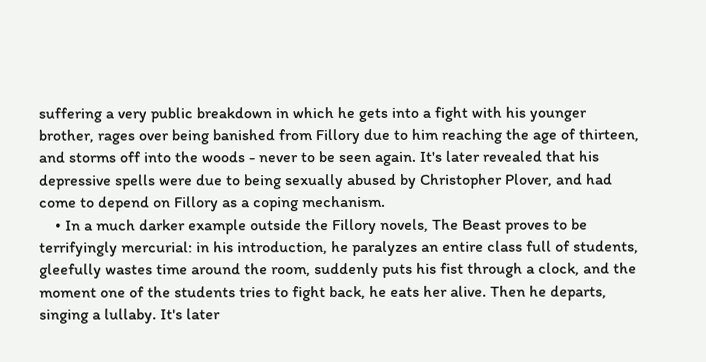suffering a very public breakdown in which he gets into a fight with his younger brother, rages over being banished from Fillory due to him reaching the age of thirteen, and storms off into the woods - never to be seen again. It's later revealed that his depressive spells were due to being sexually abused by Christopher Plover, and had come to depend on Fillory as a coping mechanism.
    • In a much darker example outside the Fillory novels, The Beast proves to be terrifyingly mercurial: in his introduction, he paralyzes an entire class full of students, gleefully wastes time around the room, suddenly puts his fist through a clock, and the moment one of the students tries to fight back, he eats her alive. Then he departs, singing a lullaby. It's later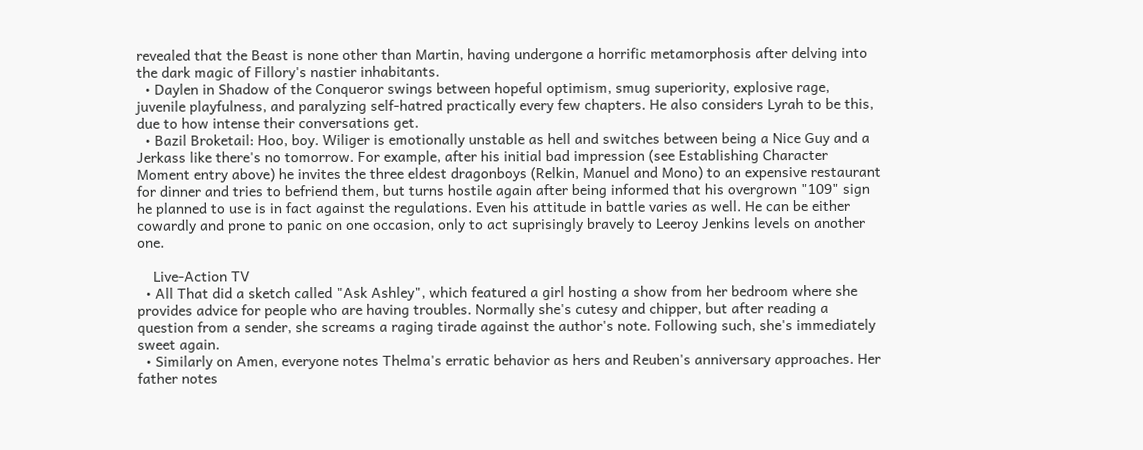revealed that the Beast is none other than Martin, having undergone a horrific metamorphosis after delving into the dark magic of Fillory's nastier inhabitants.
  • Daylen in Shadow of the Conqueror swings between hopeful optimism, smug superiority, explosive rage, juvenile playfulness, and paralyzing self-hatred practically every few chapters. He also considers Lyrah to be this, due to how intense their conversations get.
  • Bazil Broketail: Hoo, boy. Wiliger is emotionally unstable as hell and switches between being a Nice Guy and a Jerkass like there's no tomorrow. For example, after his initial bad impression (see Establishing Character Moment entry above) he invites the three eldest dragonboys (Relkin, Manuel and Mono) to an expensive restaurant for dinner and tries to befriend them, but turns hostile again after being informed that his overgrown "109" sign he planned to use is in fact against the regulations. Even his attitude in battle varies as well. He can be either cowardly and prone to panic on one occasion, only to act suprisingly bravely to Leeroy Jenkins levels on another one.

    Live-Action TV
  • All That did a sketch called "Ask Ashley", which featured a girl hosting a show from her bedroom where she provides advice for people who are having troubles. Normally she's cutesy and chipper, but after reading a question from a sender, she screams a raging tirade against the author's note. Following such, she's immediately sweet again.
  • Similarly on Amen, everyone notes Thelma's erratic behavior as hers and Reuben's anniversary approaches. Her father notes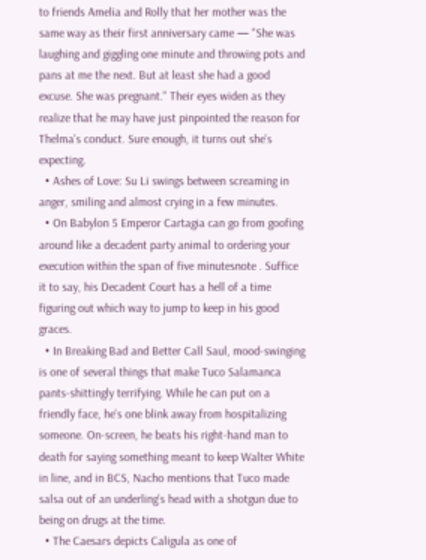to friends Amelia and Rolly that her mother was the same way as their first anniversary came — "She was laughing and giggling one minute and throwing pots and pans at me the next. But at least she had a good excuse. She was pregnant." Their eyes widen as they realize that he may have just pinpointed the reason for Thelma's conduct. Sure enough, it turns out she's expecting.
  • Ashes of Love: Su Li swings between screaming in anger, smiling and almost crying in a few minutes.
  • On Babylon 5 Emperor Cartagia can go from goofing around like a decadent party animal to ordering your execution within the span of five minutesnote . Suffice it to say, his Decadent Court has a hell of a time figuring out which way to jump to keep in his good graces.
  • In Breaking Bad and Better Call Saul, mood-swinging is one of several things that make Tuco Salamanca pants-shittingly terrifying. While he can put on a friendly face, he's one blink away from hospitalizing someone. On-screen, he beats his right-hand man to death for saying something meant to keep Walter White in line, and in BCS, Nacho mentions that Tuco made salsa out of an underling's head with a shotgun due to being on drugs at the time.
  • The Caesars depicts Caligula as one of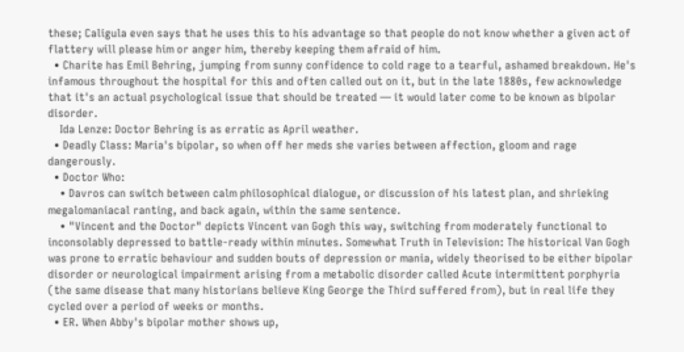these; Caligula even says that he uses this to his advantage so that people do not know whether a given act of flattery will please him or anger him, thereby keeping them afraid of him.
  • Charite has Emil Behring, jumping from sunny confidence to cold rage to a tearful, ashamed breakdown. He's infamous throughout the hospital for this and often called out on it, but in the late 1880s, few acknowledge that it's an actual psychological issue that should be treated — it would later come to be known as bipolar disorder.
    Ida Lenze: Doctor Behring is as erratic as April weather.
  • Deadly Class: Maria's bipolar, so when off her meds she varies between affection, gloom and rage dangerously.
  • Doctor Who:
    • Davros can switch between calm philosophical dialogue, or discussion of his latest plan, and shrieking megalomaniacal ranting, and back again, within the same sentence.
    • "Vincent and the Doctor" depicts Vincent van Gogh this way, switching from moderately functional to inconsolably depressed to battle-ready within minutes. Somewhat Truth in Television: The historical Van Gogh was prone to erratic behaviour and sudden bouts of depression or mania, widely theorised to be either bipolar disorder or neurological impairment arising from a metabolic disorder called Acute intermittent porphyria (the same disease that many historians believe King George the Third suffered from), but in real life they cycled over a period of weeks or months.
  • ER. When Abby's bipolar mother shows up,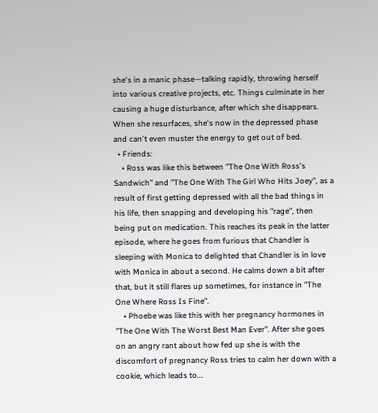she's in a manic phase—talking rapidly, throwing herself into various creative projects, etc. Things culminate in her causing a huge disturbance, after which she disappears. When she resurfaces, she's now in the depressed phase and can't even muster the energy to get out of bed.
  • Friends:
    • Ross was like this between "The One With Ross's Sandwich" and "The One With The Girl Who Hits Joey", as a result of first getting depressed with all the bad things in his life, then snapping and developing his "rage", then being put on medication. This reaches its peak in the latter episode, where he goes from furious that Chandler is sleeping with Monica to delighted that Chandler is in love with Monica in about a second. He calms down a bit after that, but it still flares up sometimes, for instance in "The One Where Ross Is Fine".
    • Phoebe was like this with her pregnancy hormones in "The One With The Worst Best Man Ever". After she goes on an angry rant about how fed up she is with the discomfort of pregnancy Ross tries to calm her down with a cookie, which leads to...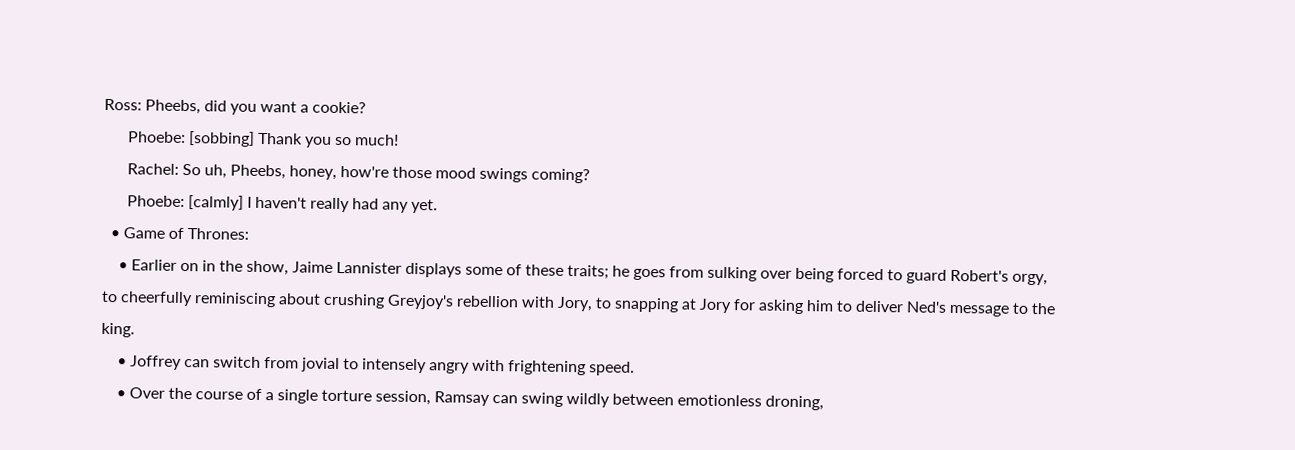Ross: Pheebs, did you want a cookie?
      Phoebe: [sobbing] Thank you so much!
      Rachel: So uh, Pheebs, honey, how're those mood swings coming?
      Phoebe: [calmly] I haven't really had any yet.
  • Game of Thrones:
    • Earlier on in the show, Jaime Lannister displays some of these traits; he goes from sulking over being forced to guard Robert's orgy, to cheerfully reminiscing about crushing Greyjoy's rebellion with Jory, to snapping at Jory for asking him to deliver Ned's message to the king.
    • Joffrey can switch from jovial to intensely angry with frightening speed.
    • Over the course of a single torture session, Ramsay can swing wildly between emotionless droning,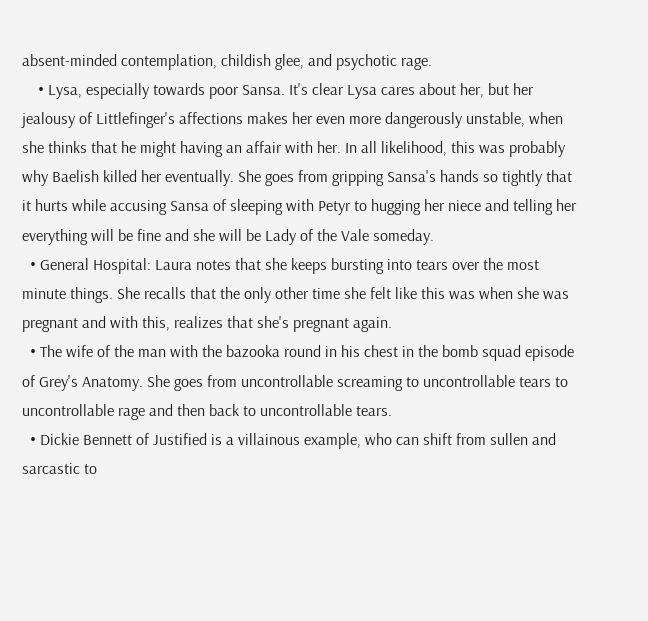absent-minded contemplation, childish glee, and psychotic rage.
    • Lysa, especially towards poor Sansa. It's clear Lysa cares about her, but her jealousy of Littlefinger's affections makes her even more dangerously unstable, when she thinks that he might having an affair with her. In all likelihood, this was probably why Baelish killed her eventually. She goes from gripping Sansa's hands so tightly that it hurts while accusing Sansa of sleeping with Petyr to hugging her niece and telling her everything will be fine and she will be Lady of the Vale someday.
  • General Hospital: Laura notes that she keeps bursting into tears over the most minute things. She recalls that the only other time she felt like this was when she was pregnant and with this, realizes that she's pregnant again.
  • The wife of the man with the bazooka round in his chest in the bomb squad episode of Grey's Anatomy. She goes from uncontrollable screaming to uncontrollable tears to uncontrollable rage and then back to uncontrollable tears.
  • Dickie Bennett of Justified is a villainous example, who can shift from sullen and sarcastic to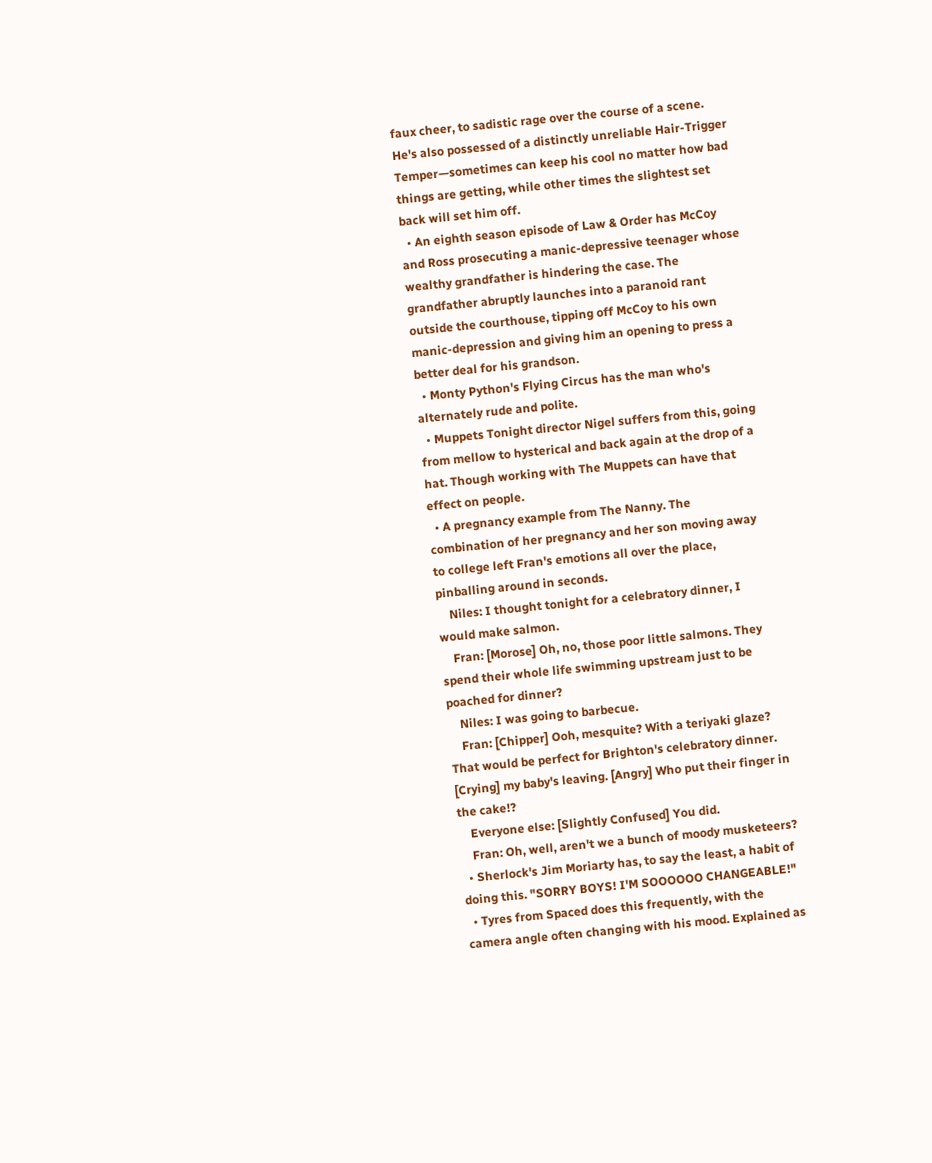faux cheer, to sadistic rage over the course of a scene. He's also possessed of a distinctly unreliable Hair-Trigger Temper—sometimes can keep his cool no matter how bad things are getting, while other times the slightest set back will set him off.
  • An eighth season episode of Law & Order has McCoy and Ross prosecuting a manic-depressive teenager whose wealthy grandfather is hindering the case. The grandfather abruptly launches into a paranoid rant outside the courthouse, tipping off McCoy to his own manic-depression and giving him an opening to press a better deal for his grandson.
  • Monty Python's Flying Circus has the man who's alternately rude and polite.
  • Muppets Tonight director Nigel suffers from this, going from mellow to hysterical and back again at the drop of a hat. Though working with The Muppets can have that effect on people.
  • A pregnancy example from The Nanny. The combination of her pregnancy and her son moving away to college left Fran's emotions all over the place, pinballing around in seconds.
    Niles: I thought tonight for a celebratory dinner, I would make salmon.
    Fran: [Morose] Oh, no, those poor little salmons. They spend their whole life swimming upstream just to be poached for dinner?
    Niles: I was going to barbecue.
    Fran: [Chipper] Ooh, mesquite? With a teriyaki glaze? That would be perfect for Brighton's celebratory dinner. [Crying] my baby's leaving. [Angry] Who put their finger in the cake!?
    Everyone else: [Slightly Confused] You did.
    Fran: Oh, well, aren't we a bunch of moody musketeers?
  • Sherlock's Jim Moriarty has, to say the least, a habit of doing this. "SORRY BOYS! I'M SOOOOOO CHANGEABLE!"
  • Tyres from Spaced does this frequently, with the camera angle often changing with his mood. Explained as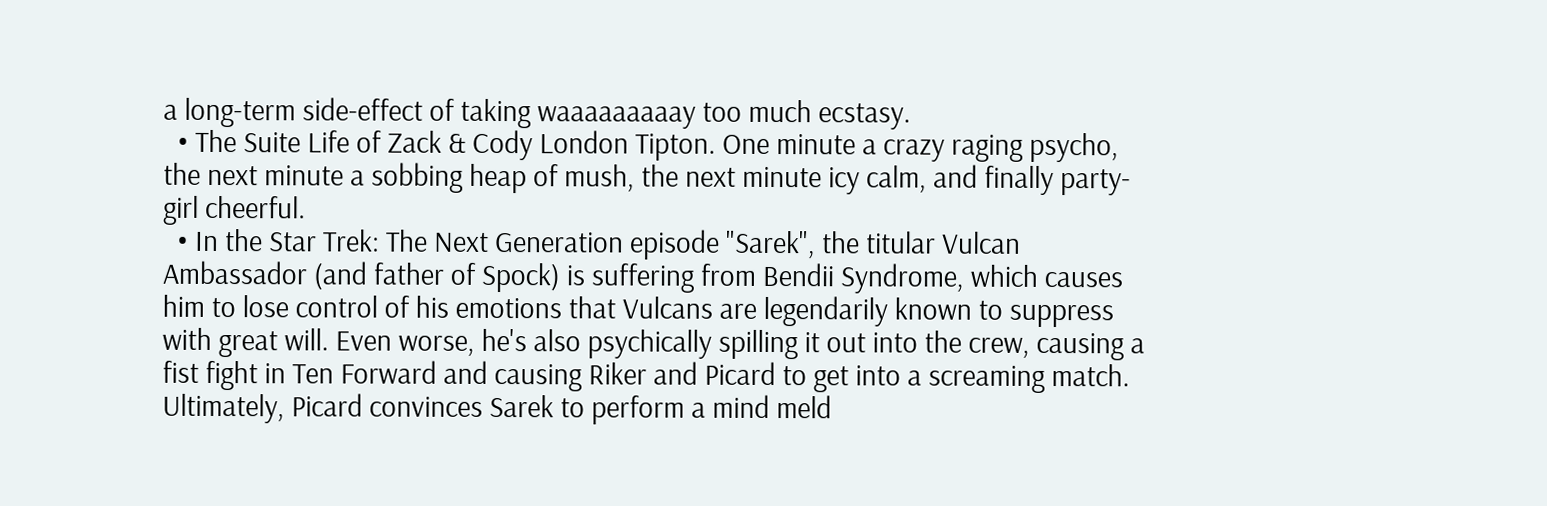a long-term side-effect of taking waaaaaaaaay too much ecstasy.
  • The Suite Life of Zack & Cody London Tipton. One minute a crazy raging psycho, the next minute a sobbing heap of mush, the next minute icy calm, and finally party-girl cheerful.
  • In the Star Trek: The Next Generation episode "Sarek", the titular Vulcan Ambassador (and father of Spock) is suffering from Bendii Syndrome, which causes him to lose control of his emotions that Vulcans are legendarily known to suppress with great will. Even worse, he's also psychically spilling it out into the crew, causing a fist fight in Ten Forward and causing Riker and Picard to get into a screaming match. Ultimately, Picard convinces Sarek to perform a mind meld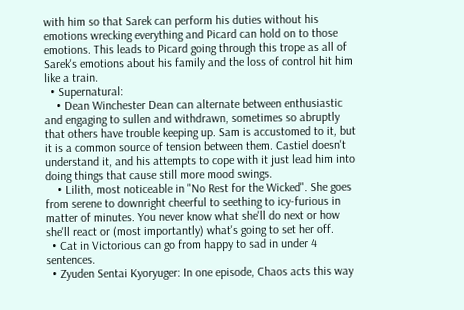with him so that Sarek can perform his duties without his emotions wrecking everything and Picard can hold on to those emotions. This leads to Picard going through this trope as all of Sarek's emotions about his family and the loss of control hit him like a train.
  • Supernatural:
    • Dean Winchester Dean can alternate between enthusiastic and engaging to sullen and withdrawn, sometimes so abruptly that others have trouble keeping up. Sam is accustomed to it, but it is a common source of tension between them. Castiel doesn't understand it, and his attempts to cope with it just lead him into doing things that cause still more mood swings.
    • Lilith, most noticeable in "No Rest for the Wicked". She goes from serene to downright cheerful to seething to icy-furious in matter of minutes. You never know what she'll do next or how she'll react or (most importantly) what's going to set her off.
  • Cat in Victorious can go from happy to sad in under 4 sentences.
  • Zyuden Sentai Kyoryuger: In one episode, Chaos acts this way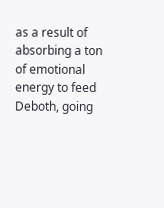as a result of absorbing a ton of emotional energy to feed Deboth, going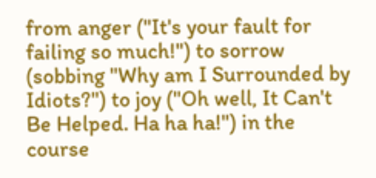from anger ("It's your fault for failing so much!") to sorrow (sobbing "Why am I Surrounded by Idiots?") to joy ("Oh well, It Can't Be Helped. Ha ha ha!") in the course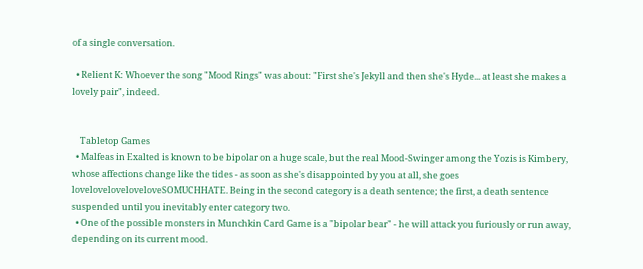of a single conversation.

  • Relient K: Whoever the song "Mood Rings" was about: "First she's Jekyll and then she's Hyde... at least she makes a lovely pair", indeed.


    Tabletop Games
  • Malfeas in Exalted is known to be bipolar on a huge scale, but the real Mood-Swinger among the Yozis is Kimbery, whose affections change like the tides - as soon as she's disappointed by you at all, she goes loveloveloveloveloveSOMUCHHATE. Being in the second category is a death sentence; the first, a death sentence suspended until you inevitably enter category two.
  • One of the possible monsters in Munchkin Card Game is a "bipolar bear" - he will attack you furiously or run away, depending on its current mood.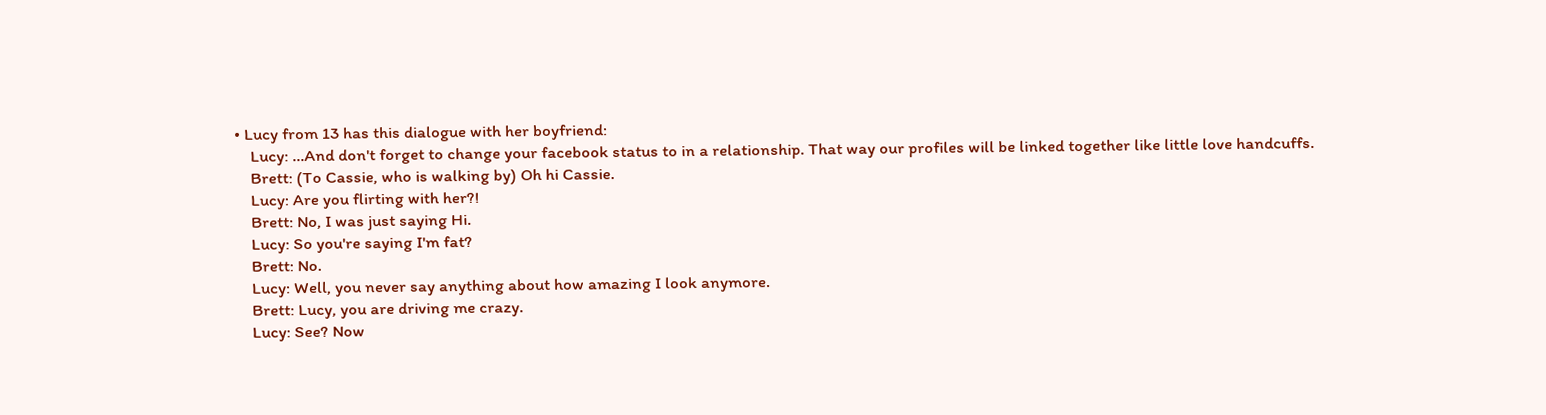• Lucy from 13 has this dialogue with her boyfriend:
    Lucy: ...And don't forget to change your facebook status to in a relationship. That way our profiles will be linked together like little love handcuffs.
    Brett: (To Cassie, who is walking by) Oh hi Cassie.
    Lucy: Are you flirting with her?!
    Brett: No, I was just saying Hi.
    Lucy: So you're saying I'm fat?
    Brett: No.
    Lucy: Well, you never say anything about how amazing I look anymore.
    Brett: Lucy, you are driving me crazy.
    Lucy: See? Now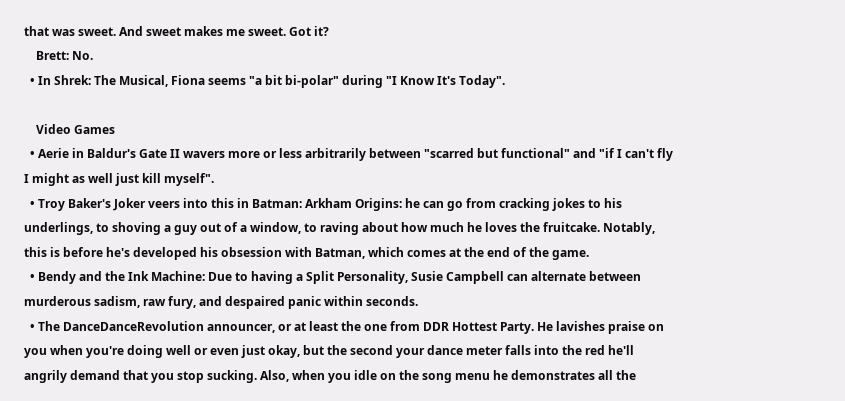that was sweet. And sweet makes me sweet. Got it?
    Brett: No.
  • In Shrek: The Musical, Fiona seems "a bit bi-polar" during "I Know It's Today".

    Video Games
  • Aerie in Baldur's Gate II wavers more or less arbitrarily between "scarred but functional" and "if I can't fly I might as well just kill myself".
  • Troy Baker's Joker veers into this in Batman: Arkham Origins: he can go from cracking jokes to his underlings, to shoving a guy out of a window, to raving about how much he loves the fruitcake. Notably, this is before he's developed his obsession with Batman, which comes at the end of the game.
  • Bendy and the Ink Machine: Due to having a Split Personality, Susie Campbell can alternate between murderous sadism, raw fury, and despaired panic within seconds.
  • The DanceDanceRevolution announcer, or at least the one from DDR Hottest Party. He lavishes praise on you when you're doing well or even just okay, but the second your dance meter falls into the red he'll angrily demand that you stop sucking. Also, when you idle on the song menu he demonstrates all the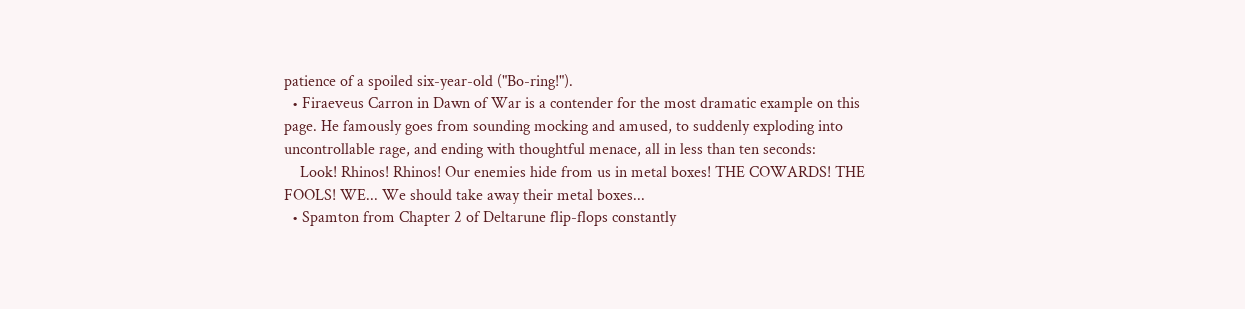patience of a spoiled six-year-old ("Bo-ring!").
  • Firaeveus Carron in Dawn of War is a contender for the most dramatic example on this page. He famously goes from sounding mocking and amused, to suddenly exploding into uncontrollable rage, and ending with thoughtful menace, all in less than ten seconds:
    Look! Rhinos! Rhinos! Our enemies hide from us in metal boxes! THE COWARDS! THE FOOLS! WE... We should take away their metal boxes...
  • Spamton from Chapter 2 of Deltarune flip-flops constantly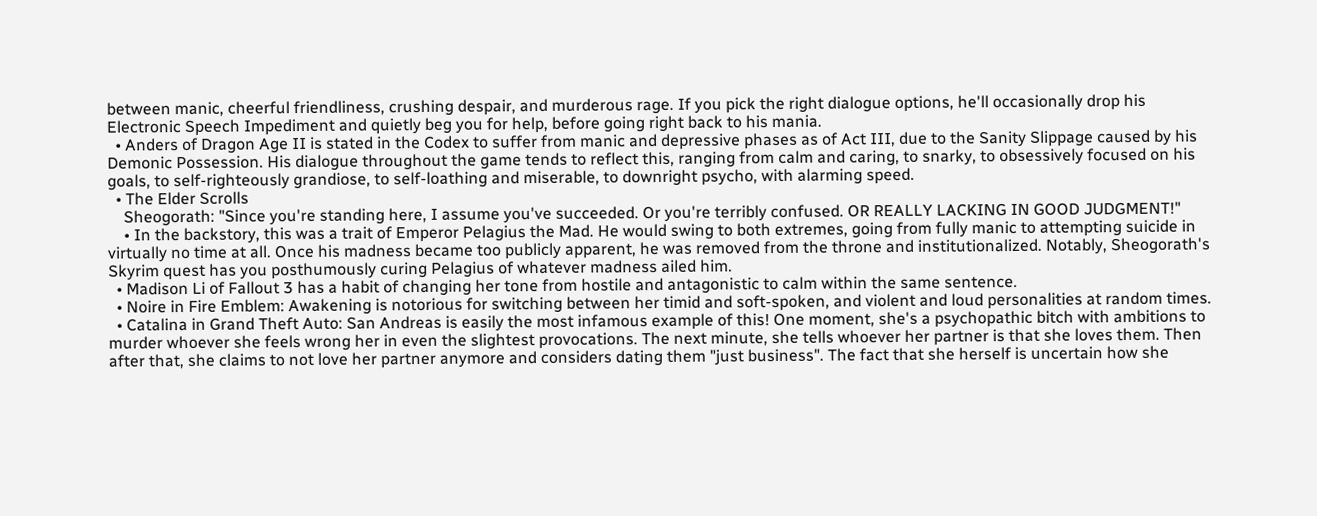between manic, cheerful friendliness, crushing despair, and murderous rage. If you pick the right dialogue options, he'll occasionally drop his Electronic Speech Impediment and quietly beg you for help, before going right back to his mania.
  • Anders of Dragon Age II is stated in the Codex to suffer from manic and depressive phases as of Act III, due to the Sanity Slippage caused by his Demonic Possession. His dialogue throughout the game tends to reflect this, ranging from calm and caring, to snarky, to obsessively focused on his goals, to self-righteously grandiose, to self-loathing and miserable, to downright psycho, with alarming speed.
  • The Elder Scrolls
    Sheogorath: "Since you're standing here, I assume you've succeeded. Or you're terribly confused. OR REALLY LACKING IN GOOD JUDGMENT!"
    • In the backstory, this was a trait of Emperor Pelagius the Mad. He would swing to both extremes, going from fully manic to attempting suicide in virtually no time at all. Once his madness became too publicly apparent, he was removed from the throne and institutionalized. Notably, Sheogorath's Skyrim quest has you posthumously curing Pelagius of whatever madness ailed him.
  • Madison Li of Fallout 3 has a habit of changing her tone from hostile and antagonistic to calm within the same sentence.
  • Noire in Fire Emblem: Awakening is notorious for switching between her timid and soft-spoken, and violent and loud personalities at random times.
  • Catalina in Grand Theft Auto: San Andreas is easily the most infamous example of this! One moment, she's a psychopathic bitch with ambitions to murder whoever she feels wrong her in even the slightest provocations. The next minute, she tells whoever her partner is that she loves them. Then after that, she claims to not love her partner anymore and considers dating them "just business". The fact that she herself is uncertain how she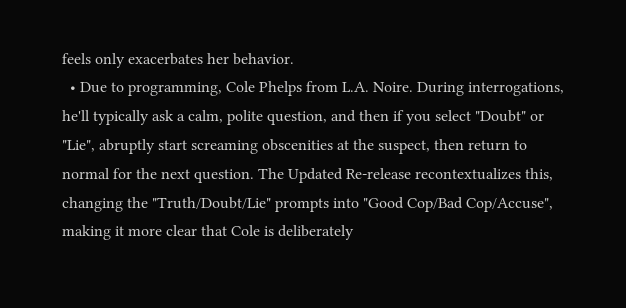feels only exacerbates her behavior.
  • Due to programming, Cole Phelps from L.A. Noire. During interrogations, he'll typically ask a calm, polite question, and then if you select "Doubt" or "Lie", abruptly start screaming obscenities at the suspect, then return to normal for the next question. The Updated Re-release recontextualizes this, changing the "Truth/Doubt/Lie" prompts into "Good Cop/Bad Cop/Accuse", making it more clear that Cole is deliberately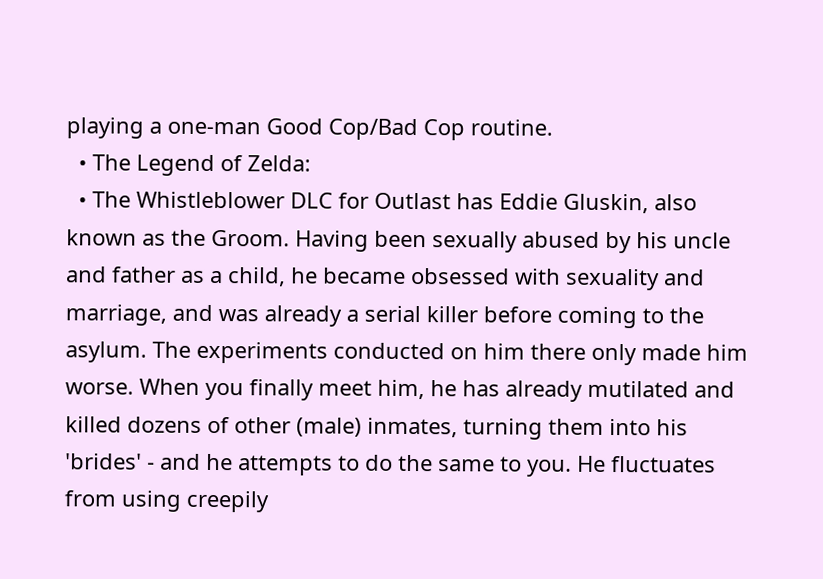playing a one-man Good Cop/Bad Cop routine.
  • The Legend of Zelda:
  • The Whistleblower DLC for Outlast has Eddie Gluskin, also known as the Groom. Having been sexually abused by his uncle and father as a child, he became obsessed with sexuality and marriage, and was already a serial killer before coming to the asylum. The experiments conducted on him there only made him worse. When you finally meet him, he has already mutilated and killed dozens of other (male) inmates, turning them into his 'brides' - and he attempts to do the same to you. He fluctuates from using creepily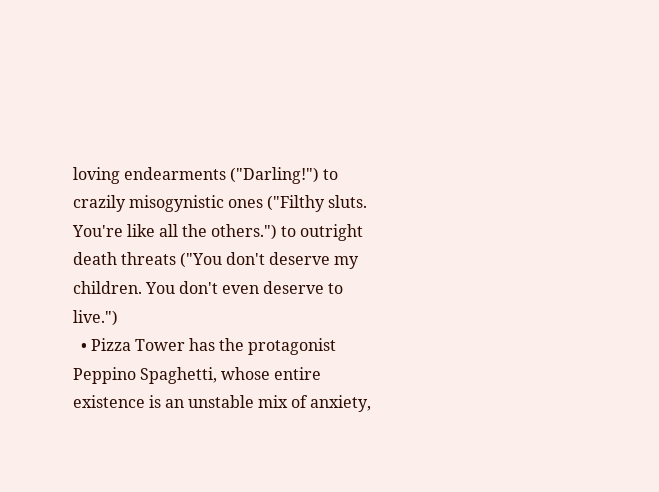loving endearments ("Darling!") to crazily misogynistic ones ("Filthy sluts. You're like all the others.") to outright death threats ("You don't deserve my children. You don't even deserve to live.")
  • Pizza Tower has the protagonist Peppino Spaghetti, whose entire existence is an unstable mix of anxiety,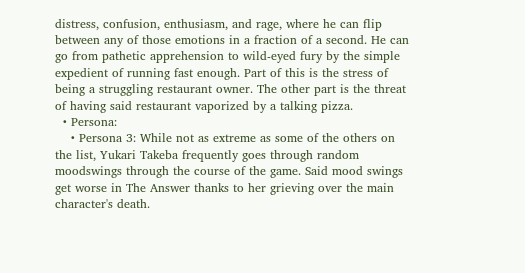distress, confusion, enthusiasm, and rage, where he can flip between any of those emotions in a fraction of a second. He can go from pathetic apprehension to wild-eyed fury by the simple expedient of running fast enough. Part of this is the stress of being a struggling restaurant owner. The other part is the threat of having said restaurant vaporized by a talking pizza.
  • Persona:
    • Persona 3: While not as extreme as some of the others on the list, Yukari Takeba frequently goes through random moodswings through the course of the game. Said mood swings get worse in The Answer thanks to her grieving over the main character's death.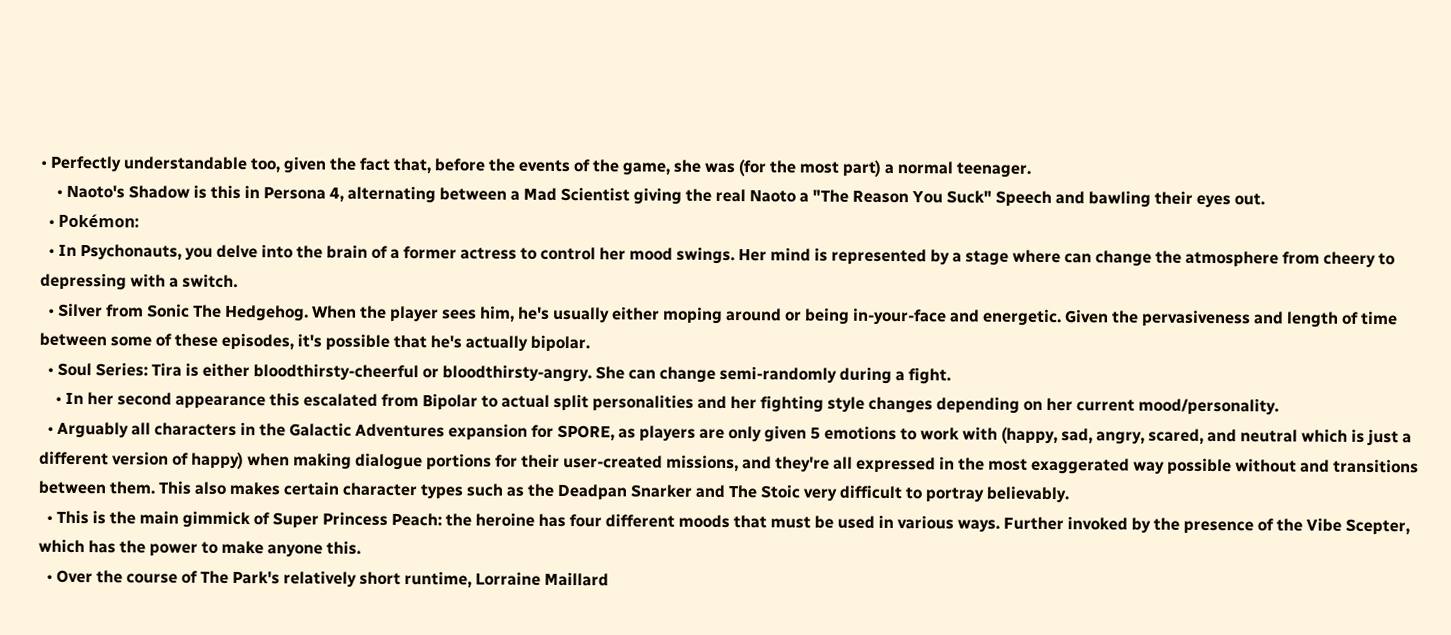• Perfectly understandable too, given the fact that, before the events of the game, she was (for the most part) a normal teenager.
    • Naoto's Shadow is this in Persona 4, alternating between a Mad Scientist giving the real Naoto a "The Reason You Suck" Speech and bawling their eyes out.
  • Pokémon:
  • In Psychonauts, you delve into the brain of a former actress to control her mood swings. Her mind is represented by a stage where can change the atmosphere from cheery to depressing with a switch.
  • Silver from Sonic The Hedgehog. When the player sees him, he's usually either moping around or being in-your-face and energetic. Given the pervasiveness and length of time between some of these episodes, it's possible that he's actually bipolar.
  • Soul Series: Tira is either bloodthirsty-cheerful or bloodthirsty-angry. She can change semi-randomly during a fight.
    • In her second appearance this escalated from Bipolar to actual split personalities and her fighting style changes depending on her current mood/personality.
  • Arguably all characters in the Galactic Adventures expansion for SPORE, as players are only given 5 emotions to work with (happy, sad, angry, scared, and neutral which is just a different version of happy) when making dialogue portions for their user-created missions, and they're all expressed in the most exaggerated way possible without and transitions between them. This also makes certain character types such as the Deadpan Snarker and The Stoic very difficult to portray believably.
  • This is the main gimmick of Super Princess Peach: the heroine has four different moods that must be used in various ways. Further invoked by the presence of the Vibe Scepter, which has the power to make anyone this.
  • Over the course of The Park's relatively short runtime, Lorraine Maillard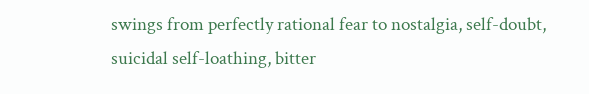swings from perfectly rational fear to nostalgia, self-doubt, suicidal self-loathing, bitter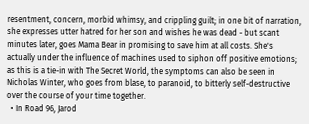resentment, concern, morbid whimsy, and crippling guilt; in one bit of narration, she expresses utter hatred for her son and wishes he was dead - but scant minutes later, goes Mama Bear in promising to save him at all costs. She's actually under the influence of machines used to siphon off positive emotions; as this is a tie-in with The Secret World, the symptoms can also be seen in Nicholas Winter, who goes from blase, to paranoid, to bitterly self-destructive over the course of your time together.
  • In Road 96, Jarod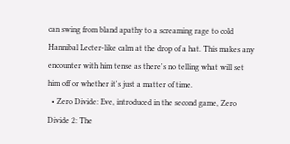can swing from bland apathy to a screaming rage to cold Hannibal Lecter-like calm at the drop of a hat. This makes any encounter with him tense as there's no telling what will set him off or whether it's just a matter of time.
  • Zero Divide: Eve, introduced in the second game, Zero Divide 2: The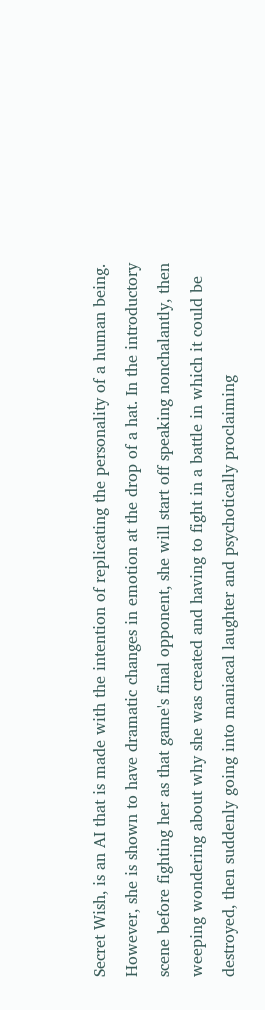Secret Wish, is an AI that is made with the intention of replicating the personality of a human being. However, she is shown to have dramatic changes in emotion at the drop of a hat. In the introductory scene before fighting her as that game's final opponent, she will start off speaking nonchalantly, then weeping wondering about why she was created and having to fight in a battle in which it could be destroyed, then suddenly going into maniacal laughter and psychotically proclaiming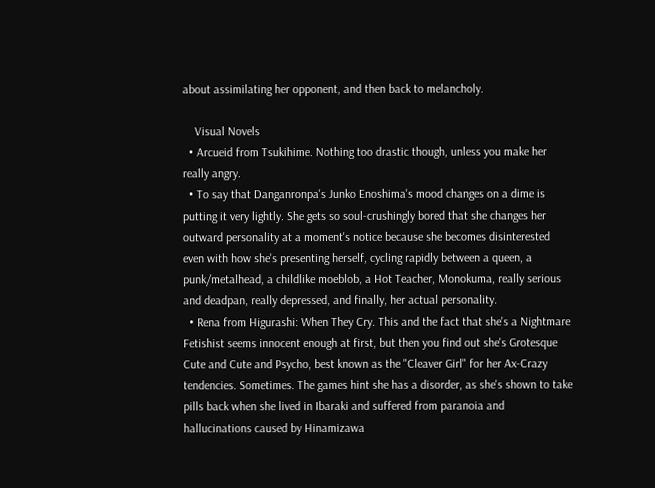about assimilating her opponent, and then back to melancholy.

    Visual Novels
  • Arcueid from Tsukihime. Nothing too drastic though, unless you make her really angry.
  • To say that Danganronpa's Junko Enoshima's mood changes on a dime is putting it very lightly. She gets so soul-crushingly bored that she changes her outward personality at a moment's notice because she becomes disinterested even with how she's presenting herself, cycling rapidly between a queen, a punk/metalhead, a childlike moeblob, a Hot Teacher, Monokuma, really serious and deadpan, really depressed, and finally, her actual personality.
  • Rena from Higurashi: When They Cry. This and the fact that she's a Nightmare Fetishist seems innocent enough at first, but then you find out she's Grotesque Cute and Cute and Psycho, best known as the "Cleaver Girl" for her Ax-Crazy tendencies. Sometimes. The games hint she has a disorder, as she's shown to take pills back when she lived in Ibaraki and suffered from paranoia and hallucinations caused by Hinamizawa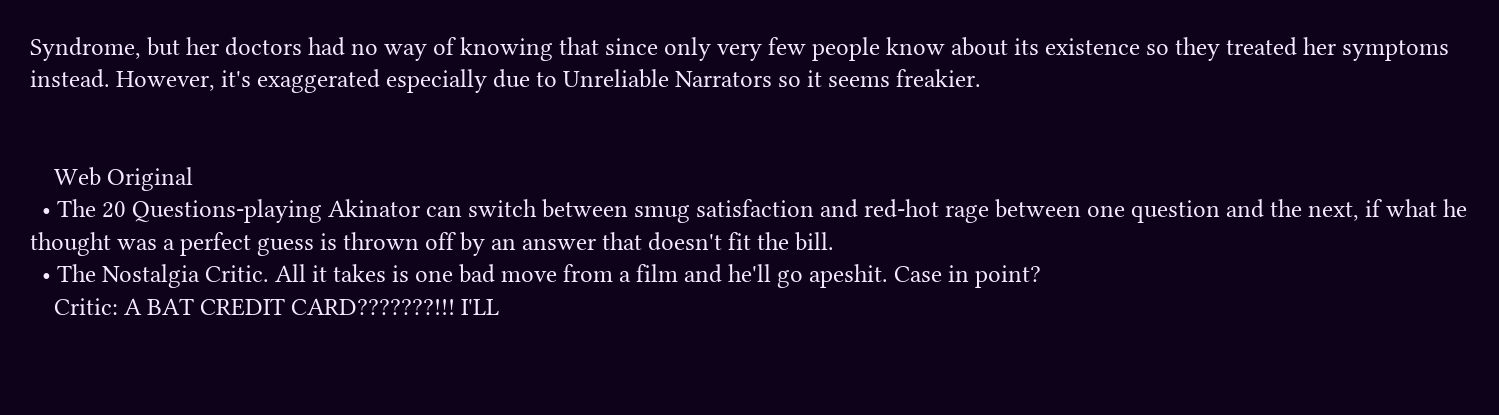Syndrome, but her doctors had no way of knowing that since only very few people know about its existence so they treated her symptoms instead. However, it's exaggerated especially due to Unreliable Narrators so it seems freakier.


    Web Original
  • The 20 Questions-playing Akinator can switch between smug satisfaction and red-hot rage between one question and the next, if what he thought was a perfect guess is thrown off by an answer that doesn't fit the bill.
  • The Nostalgia Critic. All it takes is one bad move from a film and he'll go apeshit. Case in point?
    Critic: A BAT CREDIT CARD???????!!! I'LL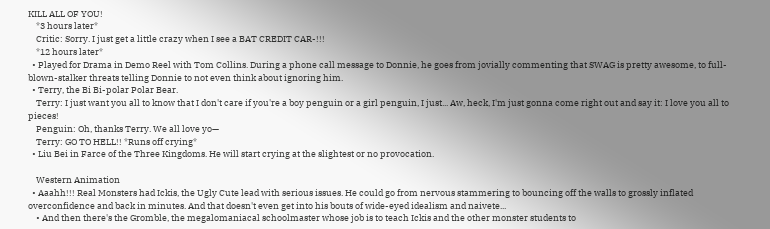KILL ALL OF YOU!
    *3 hours later*
    Critic: Sorry. I just get a little crazy when I see a BAT CREDIT CAR-!!!
    *12 hours later*
  • Played for Drama in Demo Reel with Tom Collins. During a phone call message to Donnie, he goes from jovially commenting that SWAG is pretty awesome, to full-blown-stalker threats telling Donnie to not even think about ignoring him.
  • Terry, the Bi Bi-polar Polar Bear.
    Terry: I just want you all to know that I don't care if you're a boy penguin or a girl penguin, I just... Aw, heck, I'm just gonna come right out and say it: I love you all to pieces!
    Penguin: Oh, thanks Terry. We all love yo—
    Terry: GO TO HELL!! *Runs off crying*
  • Liu Bei in Farce of the Three Kingdoms. He will start crying at the slightest or no provocation.

    Western Animation
  • Aaahh!!! Real Monsters had Ickis, the Ugly Cute lead with serious issues. He could go from nervous stammering to bouncing off the walls to grossly inflated overconfidence and back in minutes. And that doesn't even get into his bouts of wide-eyed idealism and naivete...
    • And then there's the Gromble, the megalomaniacal schoolmaster whose job is to teach Ickis and the other monster students to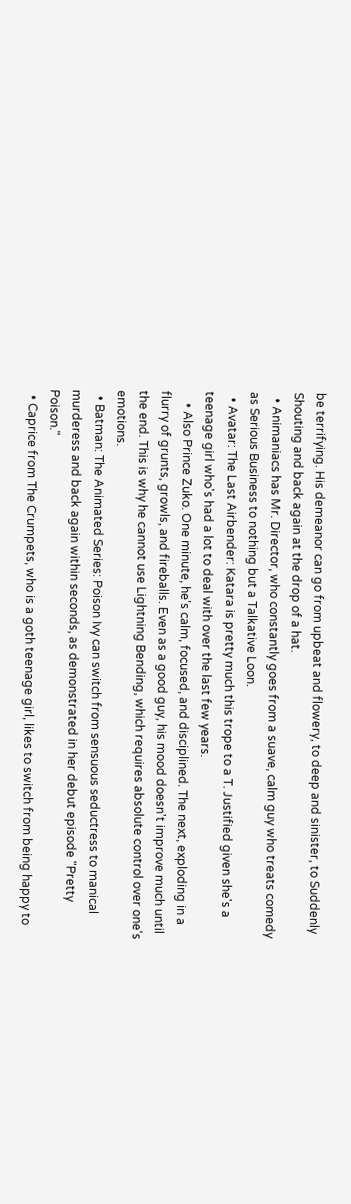be terrifying. His demeanor can go from upbeat and flowery, to deep and sinister, to Suddenly Shouting and back again at the drop of a hat.
  • Animaniacs has Mr. Director, who constantly goes from a suave, calm guy who treats comedy as Serious Business to nothing but a Talkative Loon.
  • Avatar: The Last Airbender: Katara is pretty much this trope to a T. Justified given she's a teenage girl who's had a lot to deal with over the last few years.
    • Also Prince Zuko. One minute, he's calm, focused, and disciplined. The next, exploding in a flurry of grunts, growls, and fireballs. Even as a good guy, his mood doesn't improve much until the end. This is why he cannot use Lightning Bending, which requires absolute control over one's emotions.
  • Batman: The Animated Series: Poison Ivy can switch from sensuous seductress to manical murderess and back again within seconds, as demonstrated in her debut episode "Pretty Poison."
  • Caprice from The Crumpets, who is a goth teenage girl, likes to switch from being happy to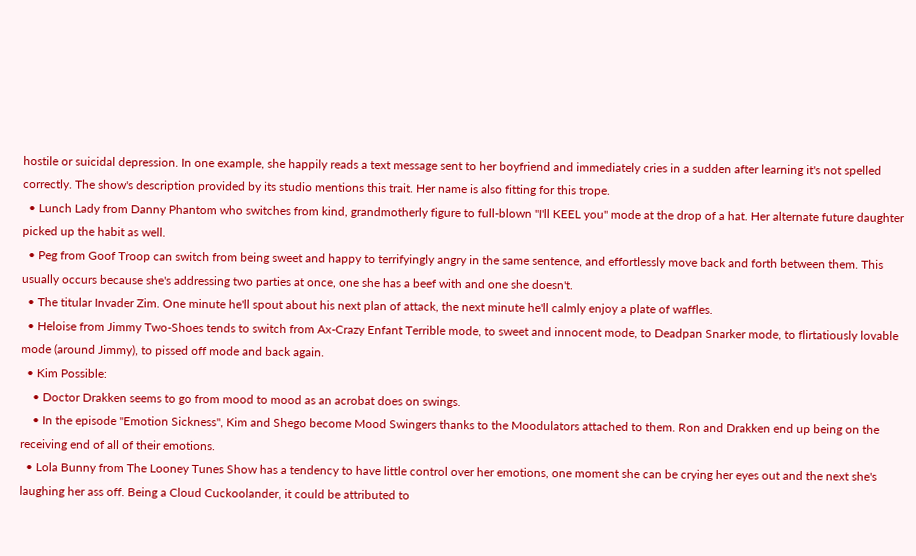hostile or suicidal depression. In one example, she happily reads a text message sent to her boyfriend and immediately cries in a sudden after learning it's not spelled correctly. The show's description provided by its studio mentions this trait. Her name is also fitting for this trope.
  • Lunch Lady from Danny Phantom who switches from kind, grandmotherly figure to full-blown "I'll KEEL you" mode at the drop of a hat. Her alternate future daughter picked up the habit as well.
  • Peg from Goof Troop can switch from being sweet and happy to terrifyingly angry in the same sentence, and effortlessly move back and forth between them. This usually occurs because she's addressing two parties at once, one she has a beef with and one she doesn't.
  • The titular Invader Zim. One minute he'll spout about his next plan of attack, the next minute he'll calmly enjoy a plate of waffles.
  • Heloise from Jimmy Two-Shoes tends to switch from Ax-Crazy Enfant Terrible mode, to sweet and innocent mode, to Deadpan Snarker mode, to flirtatiously lovable mode (around Jimmy), to pissed off mode and back again.
  • Kim Possible:
    • Doctor Drakken seems to go from mood to mood as an acrobat does on swings.
    • In the episode "Emotion Sickness", Kim and Shego become Mood Swingers thanks to the Moodulators attached to them. Ron and Drakken end up being on the receiving end of all of their emotions.
  • Lola Bunny from The Looney Tunes Show has a tendency to have little control over her emotions, one moment she can be crying her eyes out and the next she's laughing her ass off. Being a Cloud Cuckoolander, it could be attributed to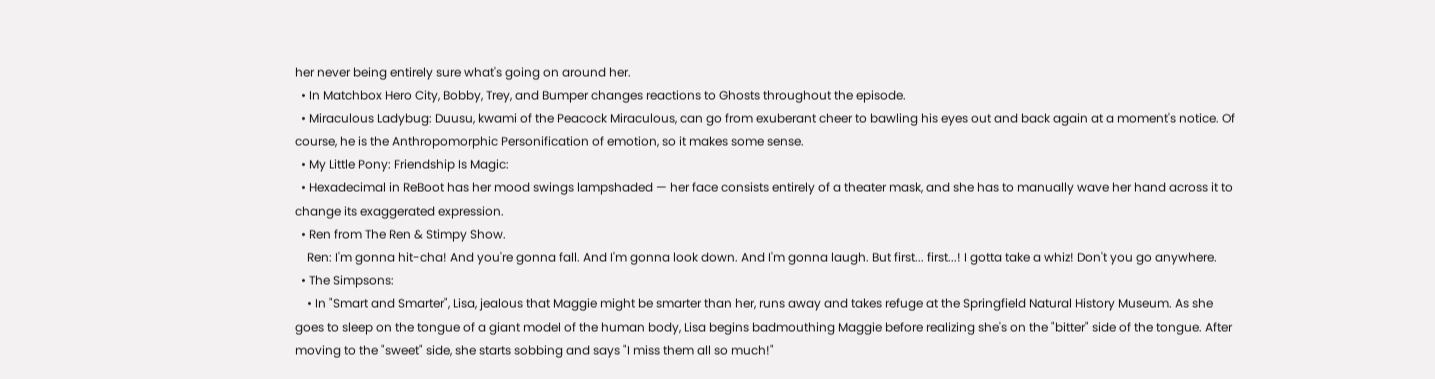her never being entirely sure what's going on around her.
  • In Matchbox Hero City, Bobby, Trey, and Bumper changes reactions to Ghosts throughout the episode.
  • Miraculous Ladybug: Duusu, kwami of the Peacock Miraculous, can go from exuberant cheer to bawling his eyes out and back again at a moment's notice. Of course, he is the Anthropomorphic Personification of emotion, so it makes some sense.
  • My Little Pony: Friendship Is Magic:
  • Hexadecimal in ReBoot has her mood swings lampshaded — her face consists entirely of a theater mask, and she has to manually wave her hand across it to change its exaggerated expression.
  • Ren from The Ren & Stimpy Show.
    Ren: I'm gonna hit-cha! And you're gonna fall. And I'm gonna look down. And I'm gonna laugh. But first... first...! I gotta take a whiz! Don't you go anywhere.
  • The Simpsons:
    • In "Smart and Smarter", Lisa, jealous that Maggie might be smarter than her, runs away and takes refuge at the Springfield Natural History Museum. As she goes to sleep on the tongue of a giant model of the human body, Lisa begins badmouthing Maggie before realizing she's on the "bitter" side of the tongue. After moving to the "sweet" side, she starts sobbing and says "I miss them all so much!"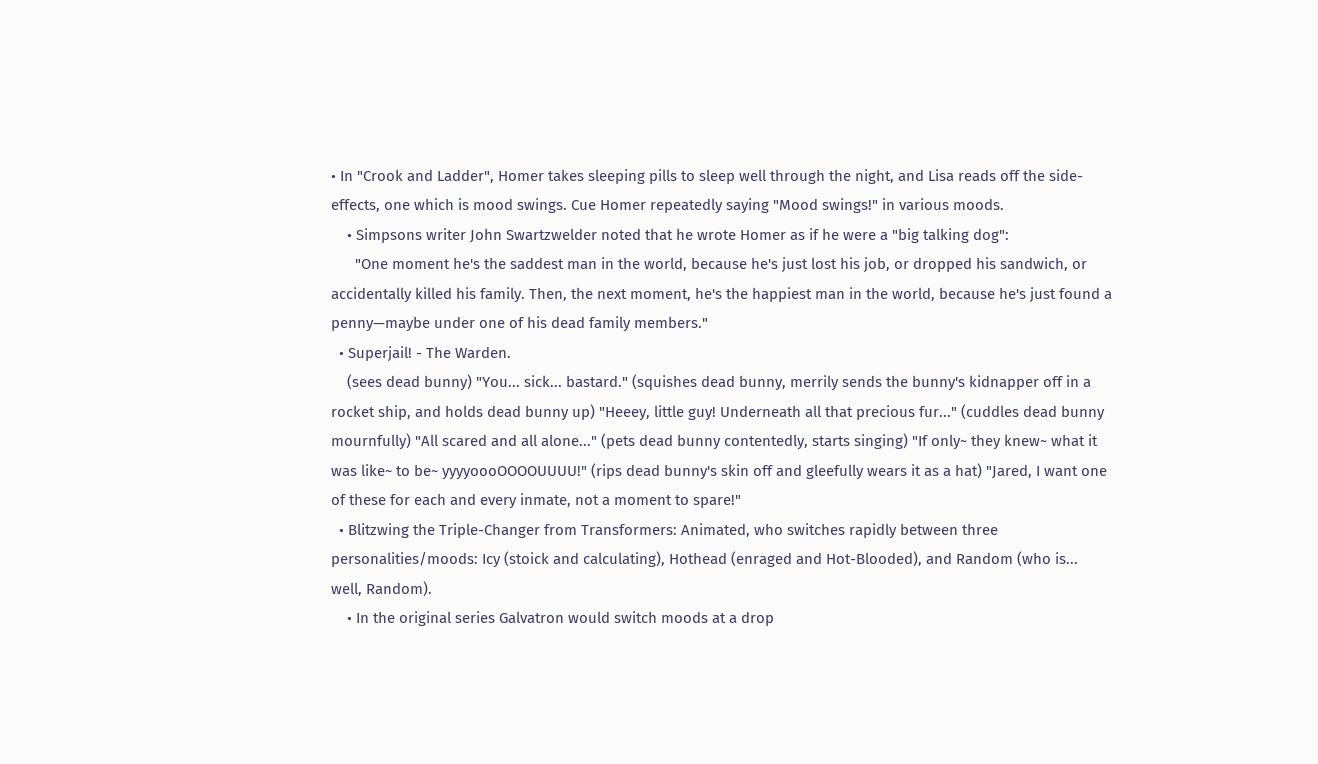• In "Crook and Ladder", Homer takes sleeping pills to sleep well through the night, and Lisa reads off the side-effects, one which is mood swings. Cue Homer repeatedly saying "Mood swings!" in various moods.
    • Simpsons writer John Swartzwelder noted that he wrote Homer as if he were a "big talking dog":
      "One moment he's the saddest man in the world, because he's just lost his job, or dropped his sandwich, or accidentally killed his family. Then, the next moment, he's the happiest man in the world, because he's just found a penny—maybe under one of his dead family members."
  • Superjail! - The Warden.
    (sees dead bunny) "You... sick... bastard." (squishes dead bunny, merrily sends the bunny's kidnapper off in a rocket ship, and holds dead bunny up) "Heeey, little guy! Underneath all that precious fur..." (cuddles dead bunny mournfully) "All scared and all alone..." (pets dead bunny contentedly, starts singing) "If only~ they knew~ what it was like~ to be~ yyyyoooOOOOUUUU!" (rips dead bunny's skin off and gleefully wears it as a hat) "Jared, I want one of these for each and every inmate, not a moment to spare!"
  • Blitzwing the Triple-Changer from Transformers: Animated, who switches rapidly between three personalities/moods: Icy (stoick and calculating), Hothead (enraged and Hot-Blooded), and Random (who is... well, Random).
    • In the original series Galvatron would switch moods at a drop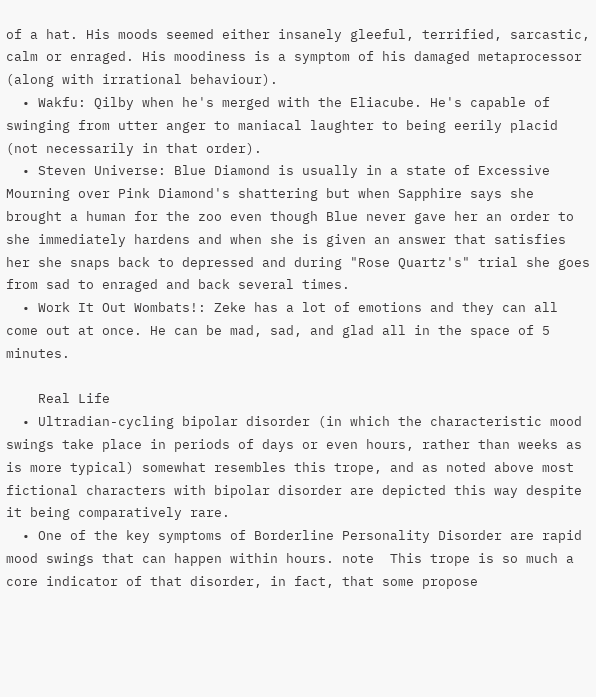of a hat. His moods seemed either insanely gleeful, terrified, sarcastic, calm or enraged. His moodiness is a symptom of his damaged metaprocessor (along with irrational behaviour).
  • Wakfu: Qilby when he's merged with the Eliacube. He's capable of swinging from utter anger to maniacal laughter to being eerily placid (not necessarily in that order).
  • Steven Universe: Blue Diamond is usually in a state of Excessive Mourning over Pink Diamond's shattering but when Sapphire says she brought a human for the zoo even though Blue never gave her an order to she immediately hardens and when she is given an answer that satisfies her she snaps back to depressed and during "Rose Quartz's" trial she goes from sad to enraged and back several times.
  • Work It Out Wombats!: Zeke has a lot of emotions and they can all come out at once. He can be mad, sad, and glad all in the space of 5 minutes.

    Real Life
  • Ultradian-cycling bipolar disorder (in which the characteristic mood swings take place in periods of days or even hours, rather than weeks as is more typical) somewhat resembles this trope, and as noted above most fictional characters with bipolar disorder are depicted this way despite it being comparatively rare.
  • One of the key symptoms of Borderline Personality Disorder are rapid mood swings that can happen within hours. note  This trope is so much a core indicator of that disorder, in fact, that some propose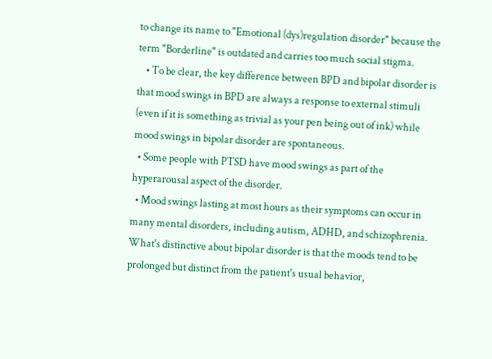to change its name to "Emotional (dys)regulation disorder" because the term "Borderline" is outdated and carries too much social stigma.
    • To be clear, the key difference between BPD and bipolar disorder is that mood swings in BPD are always a response to external stimuli (even if it is something as trivial as your pen being out of ink) while mood swings in bipolar disorder are spontaneous.
  • Some people with PTSD have mood swings as part of the hyperarousal aspect of the disorder.
  • Mood swings lasting at most hours as their symptoms can occur in many mental disorders, including autism, ADHD, and schizophrenia. What's distinctive about bipolar disorder is that the moods tend to be prolonged but distinct from the patient's usual behavior,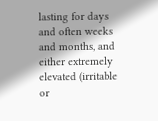lasting for days and often weeks and months, and either extremely elevated (irritable or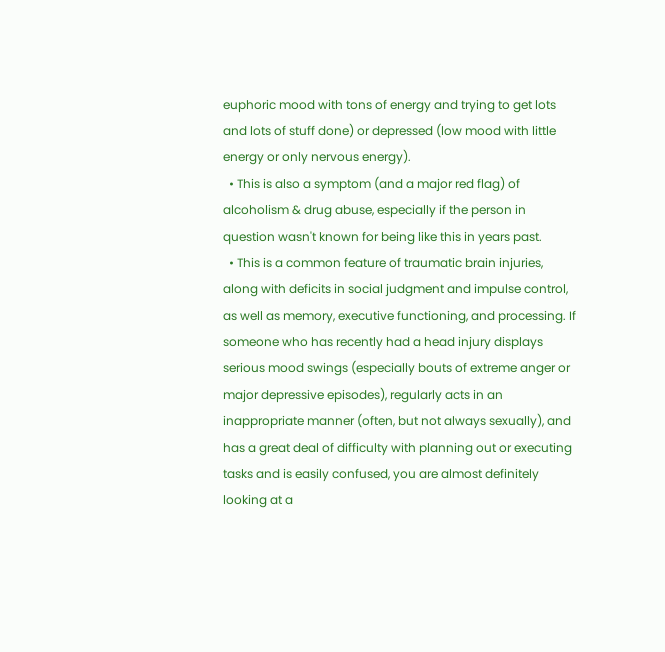euphoric mood with tons of energy and trying to get lots and lots of stuff done) or depressed (low mood with little energy or only nervous energy).
  • This is also a symptom (and a major red flag) of alcoholism & drug abuse, especially if the person in question wasn't known for being like this in years past.
  • This is a common feature of traumatic brain injuries, along with deficits in social judgment and impulse control, as well as memory, executive functioning, and processing. If someone who has recently had a head injury displays serious mood swings (especially bouts of extreme anger or major depressive episodes), regularly acts in an inappropriate manner (often, but not always sexually), and has a great deal of difficulty with planning out or executing tasks and is easily confused, you are almost definitely looking at a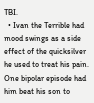TBI.
  • Ivan the Terrible had mood swings as a side effect of the quicksilver he used to treat his pain. One bipolar episode had him beat his son to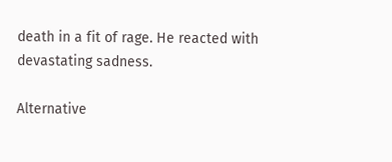death in a fit of rage. He reacted with devastating sadness.

Alternative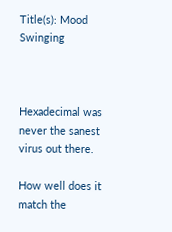Title(s): Mood Swinging



Hexadecimal was never the sanest virus out there.

How well does it match the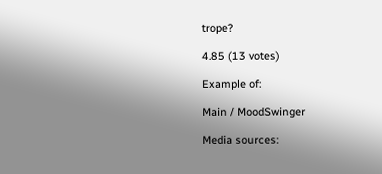trope?

4.85 (13 votes)

Example of:

Main / MoodSwinger

Media sources: